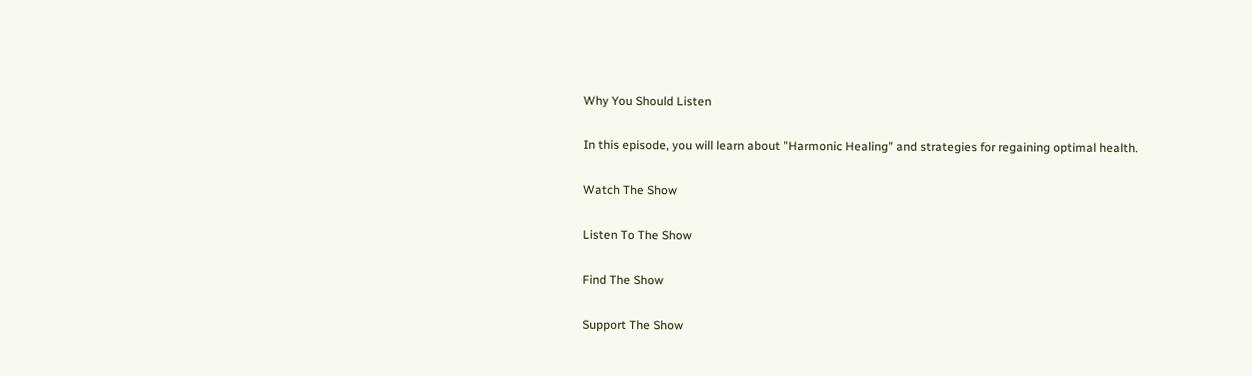Why You Should Listen

In this episode, you will learn about "Harmonic Healing" and strategies for regaining optimal health.

Watch The Show

Listen To The Show

Find The Show

Support The Show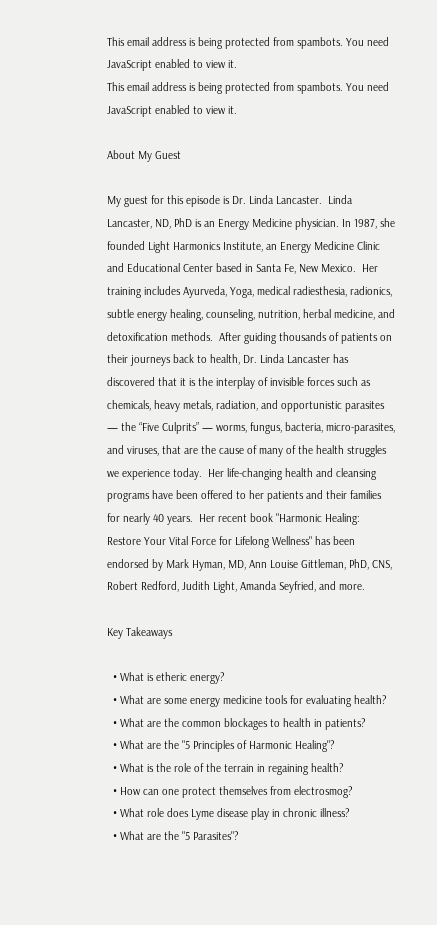This email address is being protected from spambots. You need JavaScript enabled to view it.
This email address is being protected from spambots. You need JavaScript enabled to view it.

About My Guest

My guest for this episode is Dr. Linda Lancaster.  Linda Lancaster, ND, PhD is an Energy Medicine physician. In 1987, she founded Light Harmonics Institute, an Energy Medicine Clinic and Educational Center based in Santa Fe, New Mexico.  Her training includes Ayurveda, Yoga, medical radiesthesia, radionics, subtle energy healing, counseling, nutrition, herbal medicine, and detoxification methods.  After guiding thousands of patients on their journeys back to health, Dr. Linda Lancaster has discovered that it is the interplay of invisible forces such as chemicals, heavy metals, radiation, and opportunistic parasites — the “Five Culprits” — worms, fungus, bacteria, micro-parasites, and viruses, that are the cause of many of the health struggles we experience today.  Her life-changing health and cleansing programs have been offered to her patients and their families for nearly 40 years.  Her recent book "Harmonic Healing: Restore Your Vital Force for Lifelong Wellness" has been endorsed by Mark Hyman, MD, Ann Louise Gittleman, PhD, CNS, Robert Redford, Judith Light, Amanda Seyfried, and more.

Key Takeaways

  • What is etheric energy?
  • What are some energy medicine tools for evaluating health?
  • What are the common blockages to health in patients?
  • What are the "5 Principles of Harmonic Healing"?
  • What is the role of the terrain in regaining health?
  • How can one protect themselves from electrosmog?
  • What role does Lyme disease play in chronic illness?
  • What are the "5 Parasites"?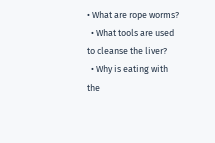• What are rope worms?
  • What tools are used to cleanse the liver?
  • Why is eating with the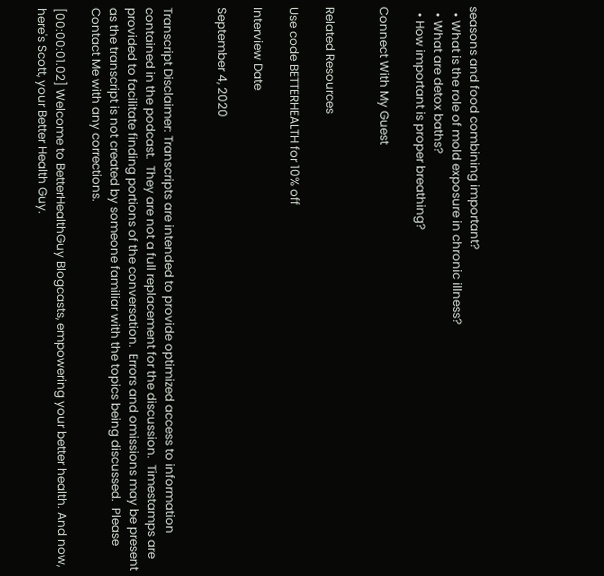seasons and food combining important?
  • What is the role of mold exposure in chronic illness?
  • What are detox baths?
  • How important is proper breathing?

Connect With My Guest


Related Resources

Use code BETTERHEALTH for 10% off

Interview Date

September 4, 2020


Transcript Disclaimer: Transcripts are intended to provide optimized access to information contained in the podcast.  They are not a full replacement for the discussion.  Timestamps are provided to facilitate finding portions of the conversation.  Errors and omissions may be present as the transcript is not created by someone familiar with the topics being discussed.  Please Contact Me with any corrections.

[00:00:01.02] Welcome to BetterHealthGuy Blogcasts, empowering your better health. And now, here's Scott, your Better Health Guy.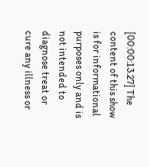[00:00:13.27] The content of this show is for informational purposes only and is not intended to diagnose treat or cure any illness or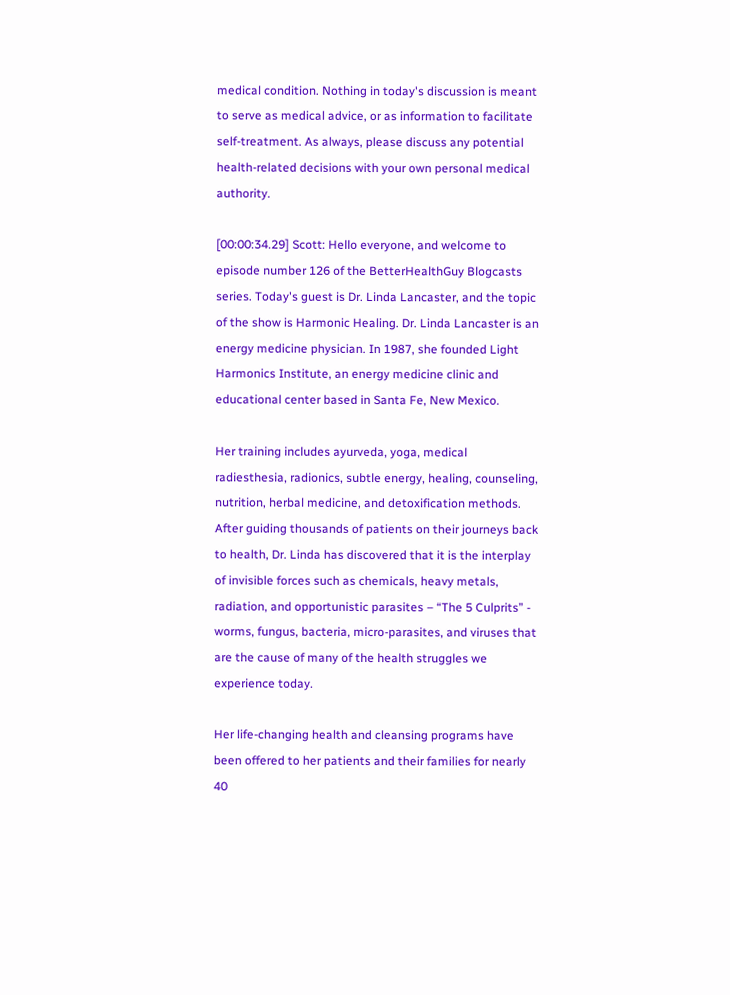medical condition. Nothing in today's discussion is meant to serve as medical advice, or as information to facilitate self-treatment. As always, please discuss any potential health-related decisions with your own personal medical authority.

[00:00:34.29] Scott: Hello everyone, and welcome to episode number 126 of the BetterHealthGuy Blogcasts series. Today's guest is Dr. Linda Lancaster, and the topic of the show is Harmonic Healing. Dr. Linda Lancaster is an energy medicine physician. In 1987, she founded Light Harmonics Institute, an energy medicine clinic and educational center based in Santa Fe, New Mexico.

Her training includes ayurveda, yoga, medical radiesthesia, radionics, subtle energy, healing, counseling, nutrition, herbal medicine, and detoxification methods. After guiding thousands of patients on their journeys back to health, Dr. Linda has discovered that it is the interplay of invisible forces such as chemicals, heavy metals, radiation, and opportunistic parasites – “The 5 Culprits” - worms, fungus, bacteria, micro-parasites, and viruses that are the cause of many of the health struggles we experience today.

Her life-changing health and cleansing programs have been offered to her patients and their families for nearly 40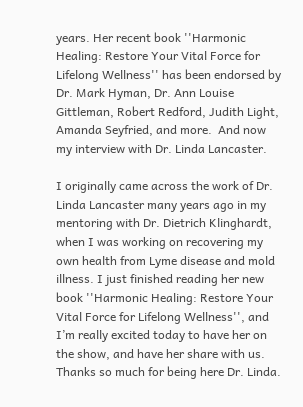years. Her recent book ''Harmonic Healing: Restore Your Vital Force for Lifelong Wellness'' has been endorsed by Dr. Mark Hyman, Dr. Ann Louise Gittleman, Robert Redford, Judith Light, Amanda Seyfried, and more.  And now my interview with Dr. Linda Lancaster.

I originally came across the work of Dr. Linda Lancaster many years ago in my mentoring with Dr. Dietrich Klinghardt, when I was working on recovering my own health from Lyme disease and mold illness. I just finished reading her new book ''Harmonic Healing: Restore Your Vital Force for Lifelong Wellness'', and I’m really excited today to have her on the show, and have her share with us. Thanks so much for being here Dr. Linda.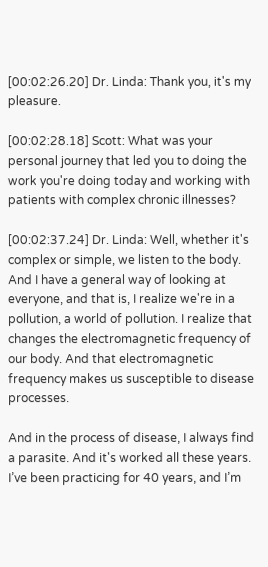[00:02:26.20] Dr. Linda: Thank you, it's my pleasure.

[00:02:28.18] Scott: What was your personal journey that led you to doing the work you're doing today and working with patients with complex chronic illnesses?

[00:02:37.24] Dr. Linda: Well, whether it's complex or simple, we listen to the body. And I have a general way of looking at everyone, and that is, I realize we're in a pollution, a world of pollution. I realize that changes the electromagnetic frequency of our body. And that electromagnetic frequency makes us susceptible to disease processes.

And in the process of disease, I always find a parasite. And it's worked all these years. I’ve been practicing for 40 years, and I’m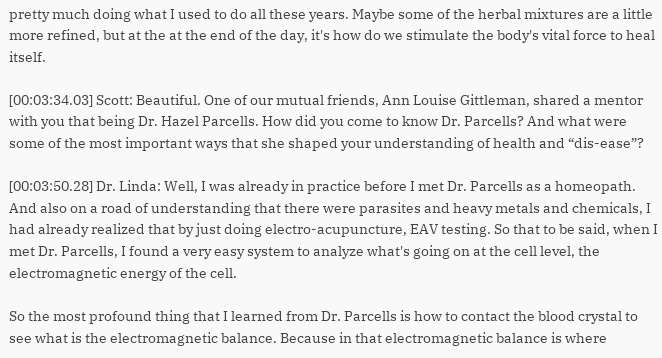pretty much doing what I used to do all these years. Maybe some of the herbal mixtures are a little more refined, but at the at the end of the day, it's how do we stimulate the body's vital force to heal itself.

[00:03:34.03] Scott: Beautiful. One of our mutual friends, Ann Louise Gittleman, shared a mentor with you that being Dr. Hazel Parcells. How did you come to know Dr. Parcells? And what were some of the most important ways that she shaped your understanding of health and “dis-ease”?

[00:03:50.28] Dr. Linda: Well, I was already in practice before I met Dr. Parcells as a homeopath. And also on a road of understanding that there were parasites and heavy metals and chemicals, I had already realized that by just doing electro-acupuncture, EAV testing. So that to be said, when I met Dr. Parcells, I found a very easy system to analyze what's going on at the cell level, the electromagnetic energy of the cell.

So the most profound thing that I learned from Dr. Parcells is how to contact the blood crystal to see what is the electromagnetic balance. Because in that electromagnetic balance is where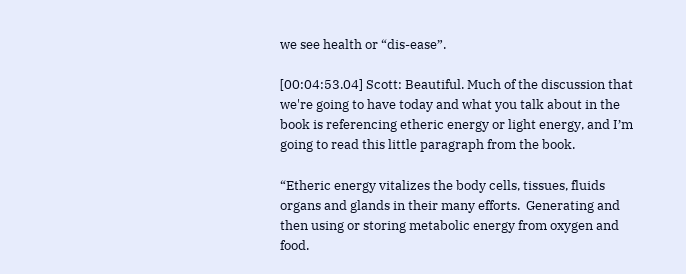we see health or “dis-ease”.

[00:04:53.04] Scott: Beautiful. Much of the discussion that we're going to have today and what you talk about in the book is referencing etheric energy or light energy, and I’m going to read this little paragraph from the book.

“Etheric energy vitalizes the body cells, tissues, fluids organs and glands in their many efforts.  Generating and then using or storing metabolic energy from oxygen and food.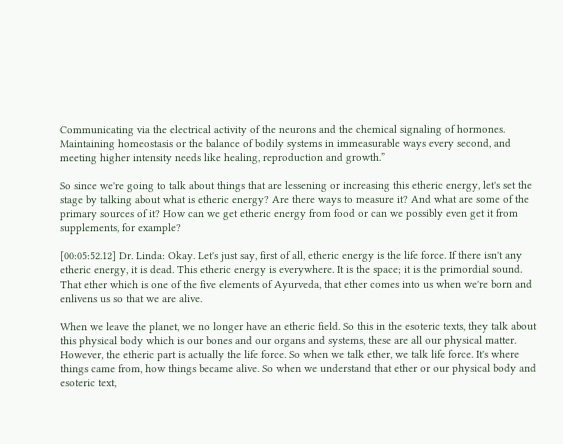Communicating via the electrical activity of the neurons and the chemical signaling of hormones. Maintaining homeostasis or the balance of bodily systems in immeasurable ways every second, and meeting higher intensity needs like healing, reproduction and growth.”

So since we're going to talk about things that are lessening or increasing this etheric energy, let's set the stage by talking about what is etheric energy? Are there ways to measure it? And what are some of the primary sources of it? How can we get etheric energy from food or can we possibly even get it from supplements, for example?

[00:05:52.12] Dr. Linda: Okay. Let's just say, first of all, etheric energy is the life force. If there isn't any etheric energy, it is dead. This etheric energy is everywhere. It is the space; it is the primordial sound. That ether which is one of the five elements of Ayurveda, that ether comes into us when we're born and enlivens us so that we are alive.

When we leave the planet, we no longer have an etheric field. So this in the esoteric texts, they talk about this physical body which is our bones and our organs and systems, these are all our physical matter. However, the etheric part is actually the life force. So when we talk ether, we talk life force. It's where things came from, how things became alive. So when we understand that ether or our physical body and esoteric text,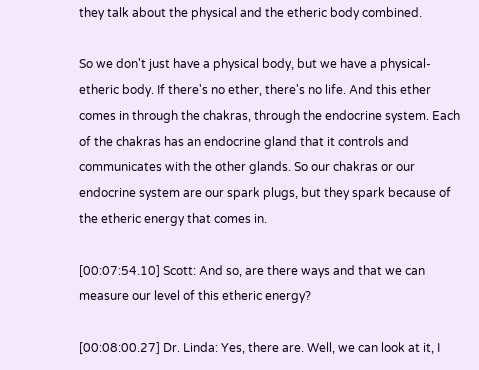they talk about the physical and the etheric body combined.

So we don't just have a physical body, but we have a physical-etheric body. If there's no ether, there's no life. And this ether comes in through the chakras, through the endocrine system. Each of the chakras has an endocrine gland that it controls and communicates with the other glands. So our chakras or our endocrine system are our spark plugs, but they spark because of the etheric energy that comes in.

[00:07:54.10] Scott: And so, are there ways and that we can measure our level of this etheric energy?

[00:08:00.27] Dr. Linda: Yes, there are. Well, we can look at it, I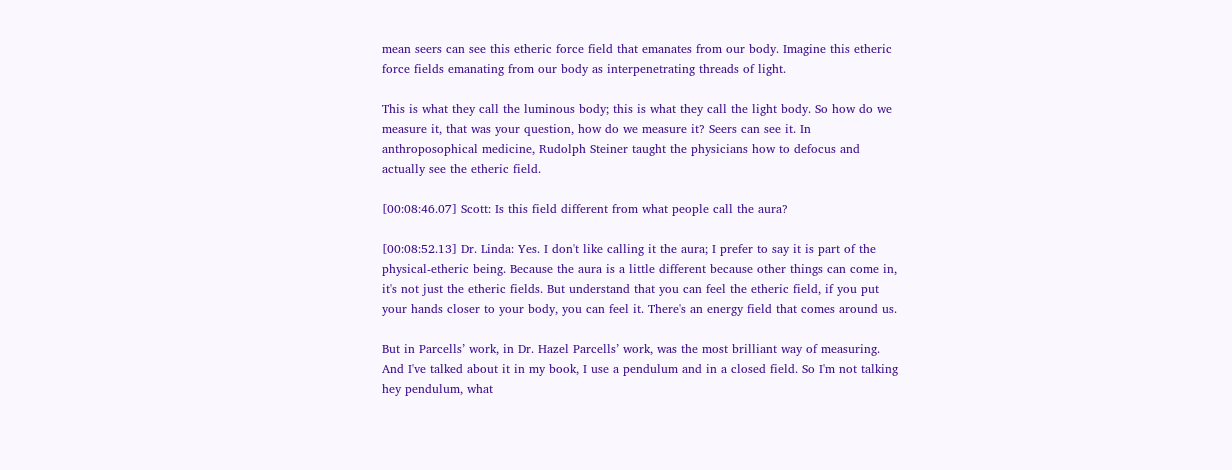mean seers can see this etheric force field that emanates from our body. Imagine this etheric force fields emanating from our body as interpenetrating threads of light.

This is what they call the luminous body; this is what they call the light body. So how do we measure it, that was your question, how do we measure it? Seers can see it. In anthroposophical medicine, Rudolph Steiner taught the physicians how to defocus and actually see the etheric field.

[00:08:46.07] Scott: Is this field different from what people call the aura?

[00:08:52.13] Dr. Linda: Yes. I don't like calling it the aura; I prefer to say it is part of the physical-etheric being. Because the aura is a little different because other things can come in, it's not just the etheric fields. But understand that you can feel the etheric field, if you put your hands closer to your body, you can feel it. There's an energy field that comes around us.

But in Parcells’ work, in Dr. Hazel Parcells’ work, was the most brilliant way of measuring. And I've talked about it in my book, I use a pendulum and in a closed field. So I'm not talking hey pendulum, what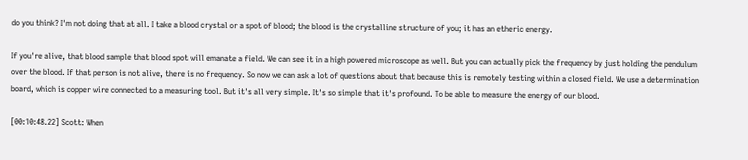do you think? I'm not doing that at all. I take a blood crystal or a spot of blood; the blood is the crystalline structure of you; it has an etheric energy.

If you're alive, that blood sample that blood spot will emanate a field. We can see it in a high powered microscope as well. But you can actually pick the frequency by just holding the pendulum over the blood. If that person is not alive, there is no frequency. So now we can ask a lot of questions about that because this is remotely testing within a closed field. We use a determination board, which is copper wire connected to a measuring tool. But it's all very simple. It's so simple that it's profound. To be able to measure the energy of our blood.

[00:10:48.22] Scott: When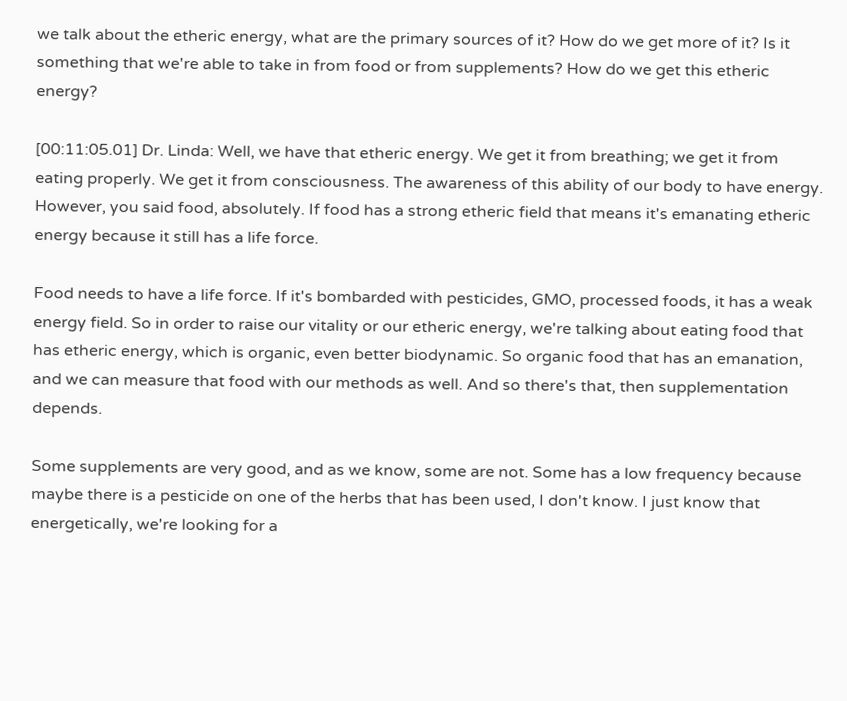we talk about the etheric energy, what are the primary sources of it? How do we get more of it? Is it something that we're able to take in from food or from supplements? How do we get this etheric energy?

[00:11:05.01] Dr. Linda: Well, we have that etheric energy. We get it from breathing; we get it from eating properly. We get it from consciousness. The awareness of this ability of our body to have energy. However, you said food, absolutely. If food has a strong etheric field that means it's emanating etheric energy because it still has a life force.

Food needs to have a life force. If it's bombarded with pesticides, GMO, processed foods, it has a weak energy field. So in order to raise our vitality or our etheric energy, we're talking about eating food that has etheric energy, which is organic, even better biodynamic. So organic food that has an emanation, and we can measure that food with our methods as well. And so there's that, then supplementation depends.

Some supplements are very good, and as we know, some are not. Some has a low frequency because maybe there is a pesticide on one of the herbs that has been used, I don't know. I just know that energetically, we're looking for a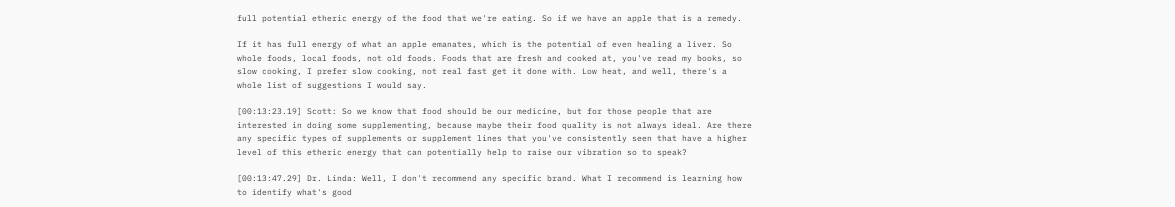full potential etheric energy of the food that we're eating. So if we have an apple that is a remedy.

If it has full energy of what an apple emanates, which is the potential of even healing a liver. So whole foods, local foods, not old foods. Foods that are fresh and cooked at, you've read my books, so slow cooking, I prefer slow cooking, not real fast get it done with. Low heat, and well, there's a whole list of suggestions I would say.

[00:13:23.19] Scott: So we know that food should be our medicine, but for those people that are interested in doing some supplementing, because maybe their food quality is not always ideal. Are there any specific types of supplements or supplement lines that you've consistently seen that have a higher level of this etheric energy that can potentially help to raise our vibration so to speak?

[00:13:47.29] Dr. Linda: Well, I don't recommend any specific brand. What I recommend is learning how to identify what's good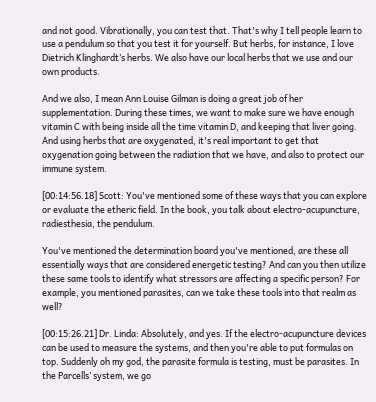and not good. Vibrationally, you can test that. That's why I tell people learn to use a pendulum so that you test it for yourself. But herbs, for instance, I love Dietrich Klinghardt’s herbs. We also have our local herbs that we use and our own products.

And we also, I mean Ann Louise Gilman is doing a great job of her supplementation. During these times, we want to make sure we have enough vitamin C with being inside all the time vitamin D, and keeping that liver going. And using herbs that are oxygenated, it's real important to get that oxygenation going between the radiation that we have, and also to protect our immune system.

[00:14:56.18] Scott: You've mentioned some of these ways that you can explore or evaluate the etheric field. In the book, you talk about electro-acupuncture, radiesthesia, the pendulum.

You've mentioned the determination board you've mentioned, are these all essentially ways that are considered energetic testing? And can you then utilize these same tools to identify what stressors are affecting a specific person? For example, you mentioned parasites, can we take these tools into that realm as well?

[00:15:26.21] Dr. Linda: Absolutely, and yes. If the electro-acupuncture devices can be used to measure the systems, and then you're able to put formulas on top. Suddenly oh my god, the parasite formula is testing, must be parasites. In the Parcells’ system, we go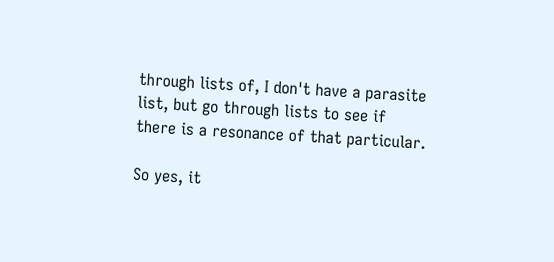through lists of, I don't have a parasite list, but go through lists to see if there is a resonance of that particular.

So yes, it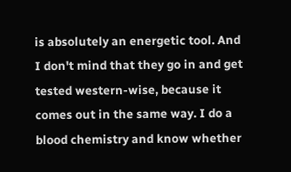is absolutely an energetic tool. And I don't mind that they go in and get tested western-wise, because it comes out in the same way. I do a blood chemistry and know whether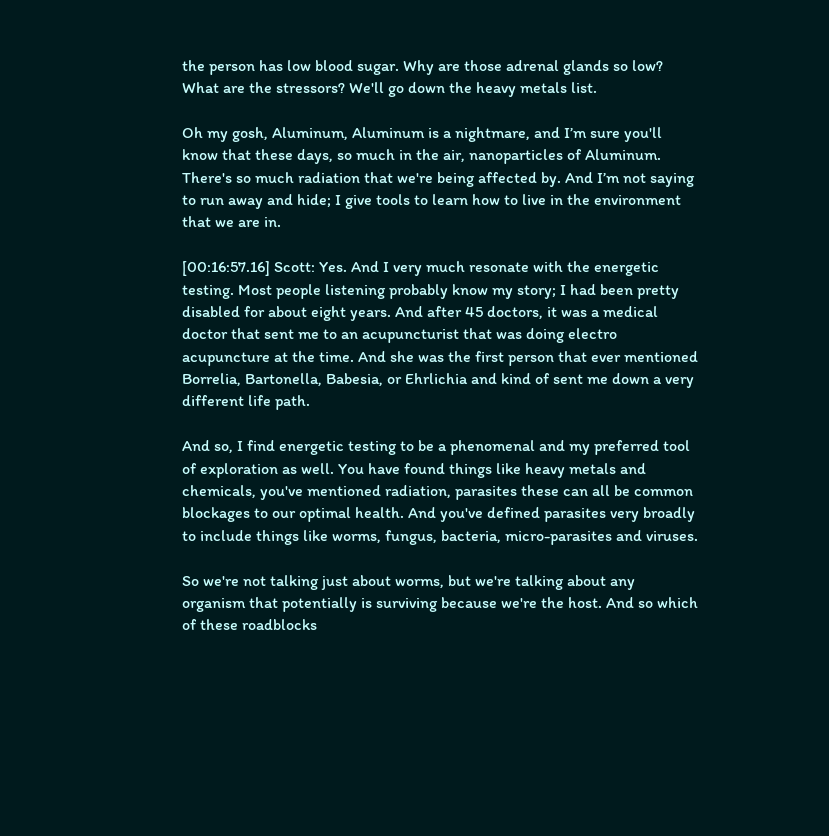the person has low blood sugar. Why are those adrenal glands so low? What are the stressors? We'll go down the heavy metals list.

Oh my gosh, Aluminum, Aluminum is a nightmare, and I’m sure you'll know that these days, so much in the air, nanoparticles of Aluminum. There's so much radiation that we're being affected by. And I’m not saying to run away and hide; I give tools to learn how to live in the environment that we are in.

[00:16:57.16] Scott: Yes. And I very much resonate with the energetic testing. Most people listening probably know my story; I had been pretty disabled for about eight years. And after 45 doctors, it was a medical doctor that sent me to an acupuncturist that was doing electro acupuncture at the time. And she was the first person that ever mentioned Borrelia, Bartonella, Babesia, or Ehrlichia and kind of sent me down a very different life path.

And so, I find energetic testing to be a phenomenal and my preferred tool of exploration as well. You have found things like heavy metals and chemicals, you've mentioned radiation, parasites these can all be common blockages to our optimal health. And you've defined parasites very broadly to include things like worms, fungus, bacteria, micro-parasites and viruses.

So we're not talking just about worms, but we're talking about any organism that potentially is surviving because we're the host. And so which of these roadblocks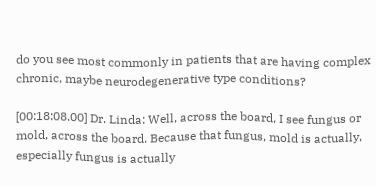do you see most commonly in patients that are having complex chronic, maybe neurodegenerative type conditions?

[00:18:08.00] Dr. Linda: Well, across the board, I see fungus or mold, across the board. Because that fungus, mold is actually, especially fungus is actually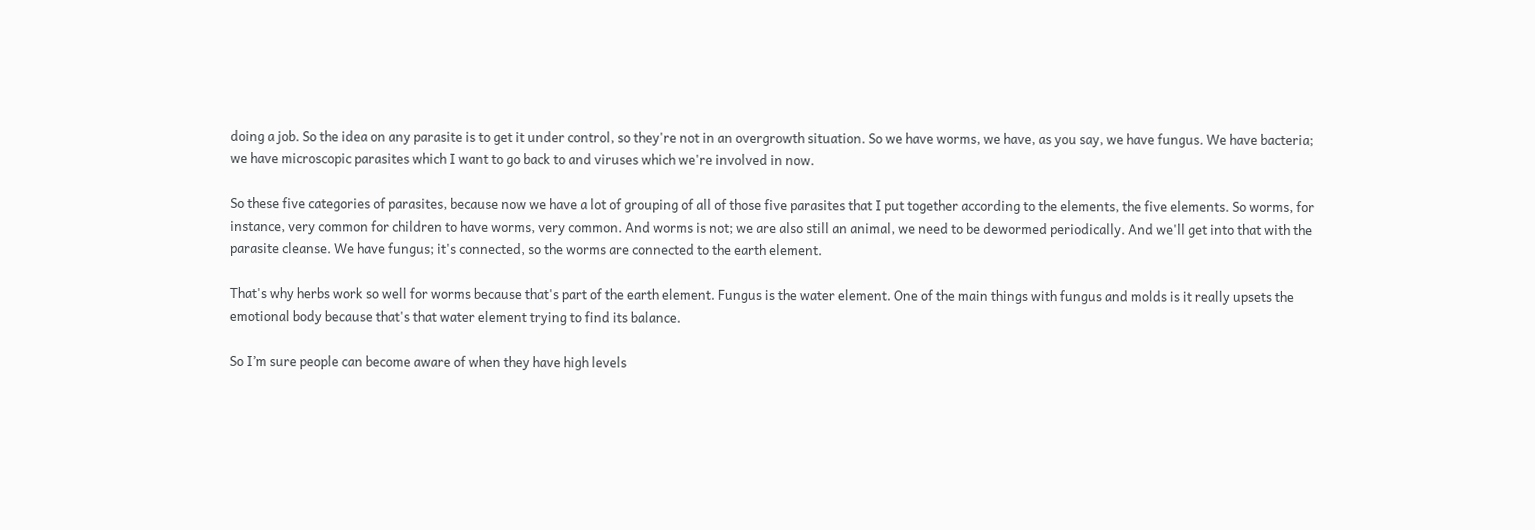doing a job. So the idea on any parasite is to get it under control, so they're not in an overgrowth situation. So we have worms, we have, as you say, we have fungus. We have bacteria; we have microscopic parasites which I want to go back to and viruses which we're involved in now.

So these five categories of parasites, because now we have a lot of grouping of all of those five parasites that I put together according to the elements, the five elements. So worms, for instance, very common for children to have worms, very common. And worms is not; we are also still an animal, we need to be dewormed periodically. And we'll get into that with the parasite cleanse. We have fungus; it's connected, so the worms are connected to the earth element.

That's why herbs work so well for worms because that's part of the earth element. Fungus is the water element. One of the main things with fungus and molds is it really upsets the emotional body because that's that water element trying to find its balance.

So I’m sure people can become aware of when they have high levels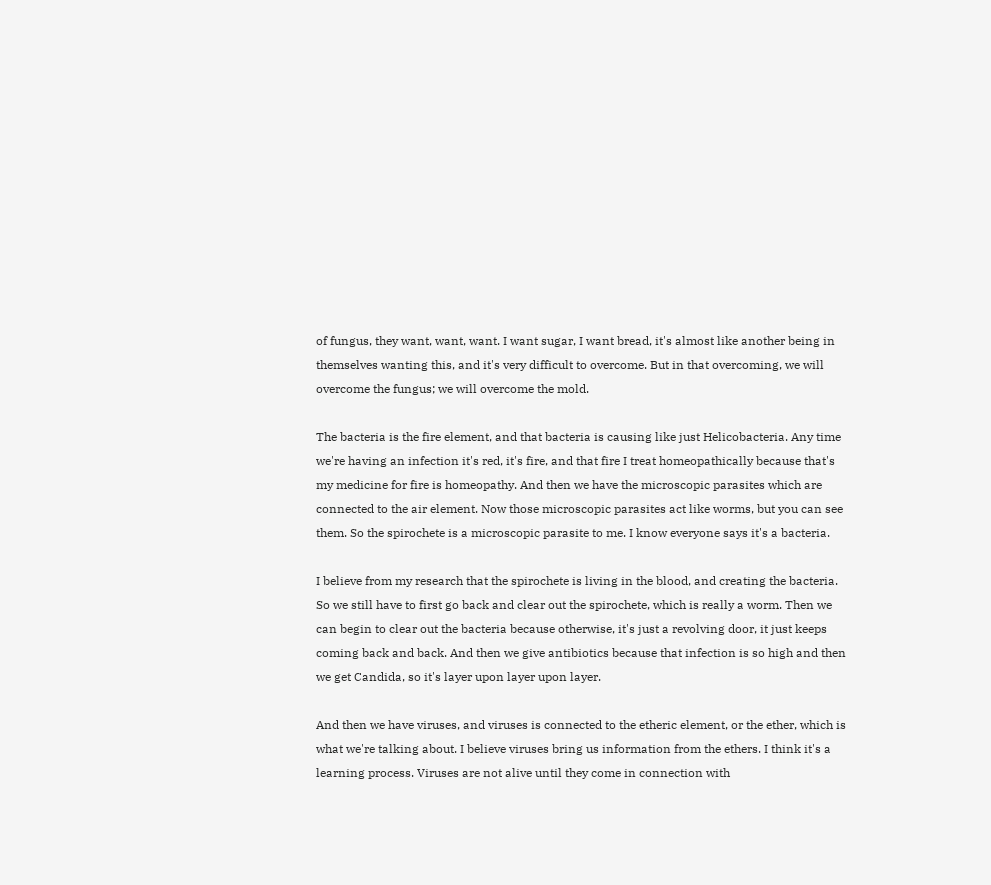of fungus, they want, want, want. I want sugar, I want bread, it's almost like another being in themselves wanting this, and it's very difficult to overcome. But in that overcoming, we will overcome the fungus; we will overcome the mold.

The bacteria is the fire element, and that bacteria is causing like just Helicobacteria. Any time we're having an infection it's red, it's fire, and that fire I treat homeopathically because that's my medicine for fire is homeopathy. And then we have the microscopic parasites which are connected to the air element. Now those microscopic parasites act like worms, but you can see them. So the spirochete is a microscopic parasite to me. I know everyone says it's a bacteria.

I believe from my research that the spirochete is living in the blood, and creating the bacteria. So we still have to first go back and clear out the spirochete, which is really a worm. Then we can begin to clear out the bacteria because otherwise, it's just a revolving door, it just keeps coming back and back. And then we give antibiotics because that infection is so high and then we get Candida, so it's layer upon layer upon layer.

And then we have viruses, and viruses is connected to the etheric element, or the ether, which is what we're talking about. I believe viruses bring us information from the ethers. I think it's a learning process. Viruses are not alive until they come in connection with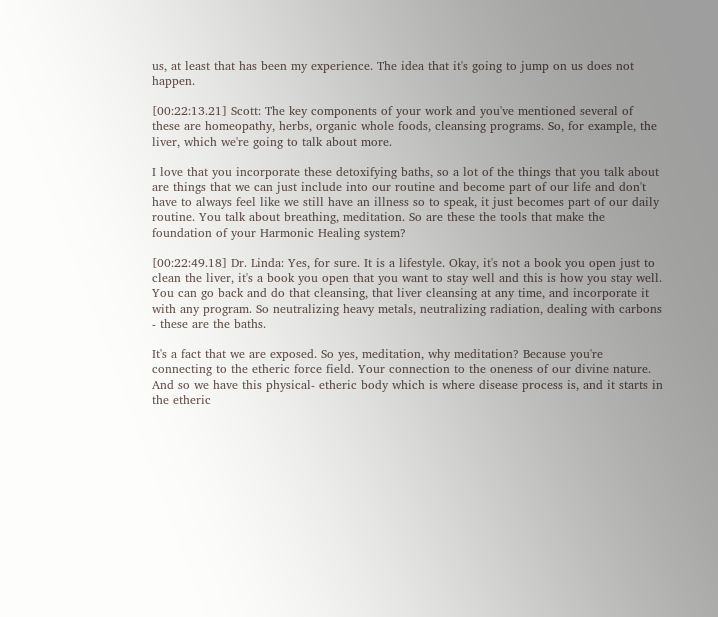us, at least that has been my experience. The idea that it's going to jump on us does not happen.

[00:22:13.21] Scott: The key components of your work and you've mentioned several of these are homeopathy, herbs, organic whole foods, cleansing programs. So, for example, the liver, which we're going to talk about more.

I love that you incorporate these detoxifying baths, so a lot of the things that you talk about are things that we can just include into our routine and become part of our life and don't have to always feel like we still have an illness so to speak, it just becomes part of our daily routine. You talk about breathing, meditation. So are these the tools that make the foundation of your Harmonic Healing system?

[00:22:49.18] Dr. Linda: Yes, for sure. It is a lifestyle. Okay, it's not a book you open just to clean the liver, it's a book you open that you want to stay well and this is how you stay well. You can go back and do that cleansing, that liver cleansing at any time, and incorporate it with any program. So neutralizing heavy metals, neutralizing radiation, dealing with carbons - these are the baths.

It's a fact that we are exposed. So yes, meditation, why meditation? Because you're connecting to the etheric force field. Your connection to the oneness of our divine nature. And so we have this physical- etheric body which is where disease process is, and it starts in the etheric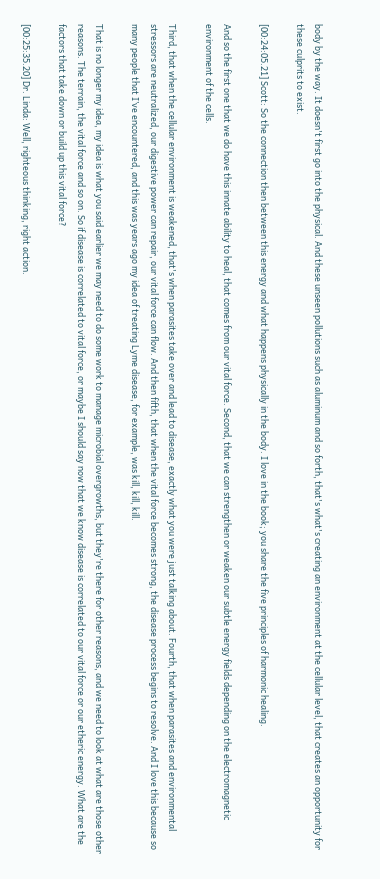body by the way. It doesn't first go into the physical. And these unseen pollutions such as aluminum and so forth, that's what's creating an environment at the cellular level, that creates an opportunity for these culprits to exist.

[00:24:05.21] Scott: So the connection then between this energy and what happens physically in the body. I love in the book; you share the five principles of harmonic healing.

And so the first one that we do have this innate ability to heal, that comes from our vital force. Second, that we can strengthen or weaken our subtle energy fields depending on the electromagnetic environment of the cells.

Third, that when the cellular environment is weakened, that's when parasites take over and lead to disease, exactly what you were just talking about. Fourth, that when parasites and environmental stressors are neutralized, our digestive power can repair, our vital force can flow. And then fifth, that when the vital force becomes strong, the disease process begins to resolve. And I love this because so many people that I’ve encountered, and this was years ago my idea of treating Lyme disease, for example, was kill, kill, kill.

That is no longer my idea, my idea is what you said earlier we may need to do some work to manage microbial overgrowths, but they're there for other reasons, and we need to look at what are those other reasons. The terrain, the vital force and so on. So if disease is correlated to vital force, or maybe I should say now that we know disease is correlated to our vital force or our etheric energy. What are the factors that take down or build up this vital force?

[00:25:35.20] Dr. Linda: Well, righteous thinking, right action.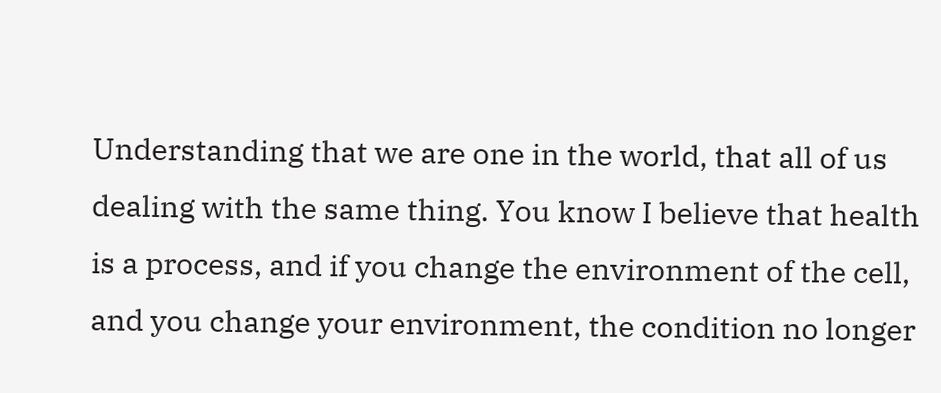Understanding that we are one in the world, that all of us dealing with the same thing. You know I believe that health is a process, and if you change the environment of the cell, and you change your environment, the condition no longer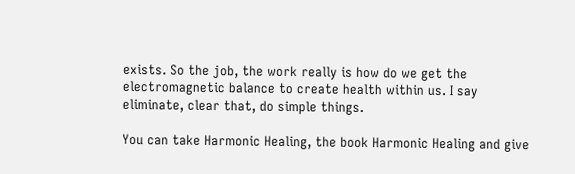exists. So the job, the work really is how do we get the electromagnetic balance to create health within us. I say eliminate, clear that, do simple things.

You can take Harmonic Healing, the book Harmonic Healing and give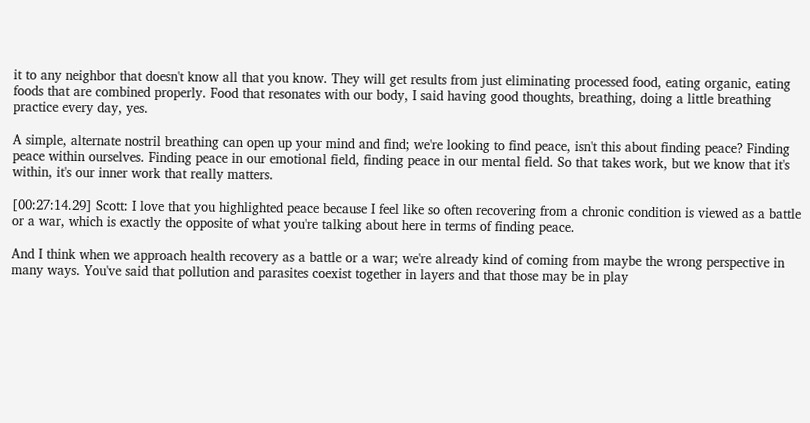it to any neighbor that doesn't know all that you know. They will get results from just eliminating processed food, eating organic, eating foods that are combined properly. Food that resonates with our body, I said having good thoughts, breathing, doing a little breathing practice every day, yes.

A simple, alternate nostril breathing can open up your mind and find; we're looking to find peace, isn't this about finding peace? Finding peace within ourselves. Finding peace in our emotional field, finding peace in our mental field. So that takes work, but we know that it's within, it's our inner work that really matters.

[00:27:14.29] Scott: I love that you highlighted peace because I feel like so often recovering from a chronic condition is viewed as a battle or a war, which is exactly the opposite of what you're talking about here in terms of finding peace.

And I think when we approach health recovery as a battle or a war; we're already kind of coming from maybe the wrong perspective in many ways. You've said that pollution and parasites coexist together in layers and that those may be in play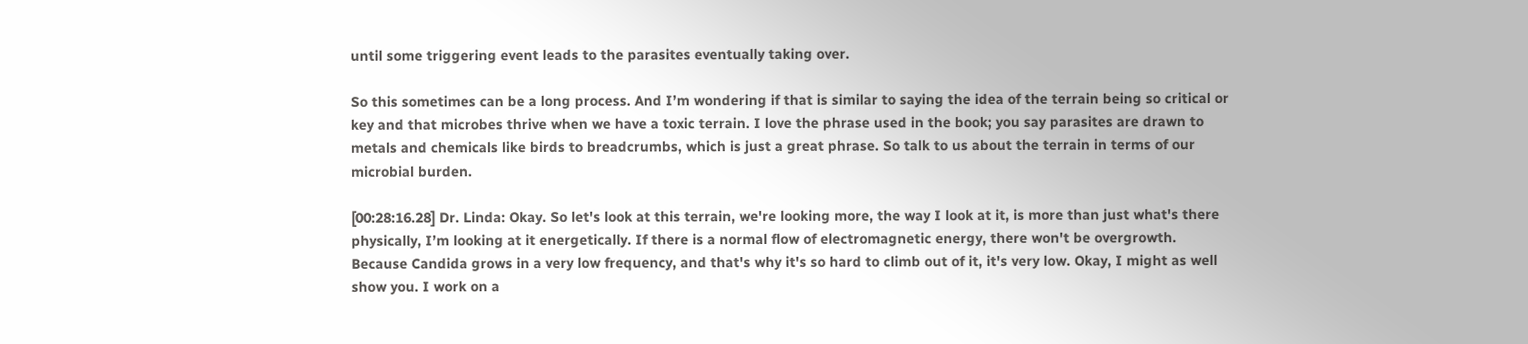until some triggering event leads to the parasites eventually taking over.

So this sometimes can be a long process. And I’m wondering if that is similar to saying the idea of the terrain being so critical or key and that microbes thrive when we have a toxic terrain. I love the phrase used in the book; you say parasites are drawn to metals and chemicals like birds to breadcrumbs, which is just a great phrase. So talk to us about the terrain in terms of our microbial burden.

[00:28:16.28] Dr. Linda: Okay. So let's look at this terrain, we're looking more, the way I look at it, is more than just what's there physically, I’m looking at it energetically. If there is a normal flow of electromagnetic energy, there won't be overgrowth. Because Candida grows in a very low frequency, and that's why it's so hard to climb out of it, it's very low. Okay, I might as well show you. I work on a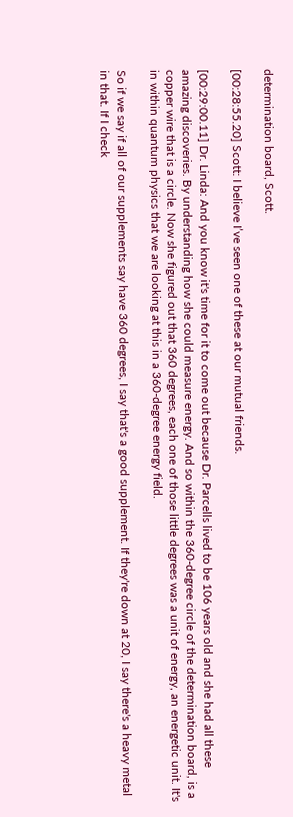determination board, Scott.

[00:28:55.20] Scott: I believe I’ve seen one of these at our mutual friends.

[00:29:00.11] Dr. Linda: And you know it's time for it to come out because Dr. Parcells lived to be 106 years old and she had all these amazing discoveries. By understanding how she could measure energy. And so within the 360-degree circle of the determination board, is a copper wire that is a circle. Now she figured out that 360 degrees, each one of those little degrees was a unit of energy, an energetic unit. It's in within quantum physics that we are looking at this in a 360-degree energy field.

So if we say if all of our supplements say have 360 degrees, I say that's a good supplement. If they're down at 20, I say there's a heavy metal in that. If I check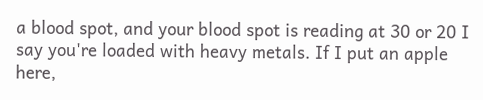a blood spot, and your blood spot is reading at 30 or 20 I say you're loaded with heavy metals. If I put an apple here,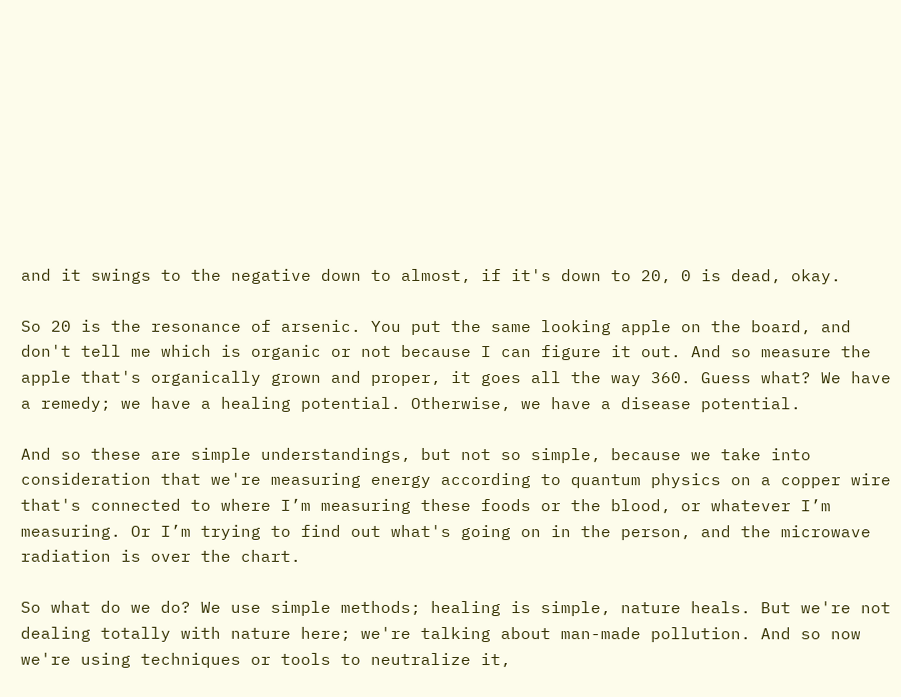and it swings to the negative down to almost, if it's down to 20, 0 is dead, okay.

So 20 is the resonance of arsenic. You put the same looking apple on the board, and don't tell me which is organic or not because I can figure it out. And so measure the apple that's organically grown and proper, it goes all the way 360. Guess what? We have a remedy; we have a healing potential. Otherwise, we have a disease potential.

And so these are simple understandings, but not so simple, because we take into consideration that we're measuring energy according to quantum physics on a copper wire that's connected to where I’m measuring these foods or the blood, or whatever I’m measuring. Or I’m trying to find out what's going on in the person, and the microwave radiation is over the chart.

So what do we do? We use simple methods; healing is simple, nature heals. But we're not dealing totally with nature here; we're talking about man-made pollution. And so now we're using techniques or tools to neutralize it,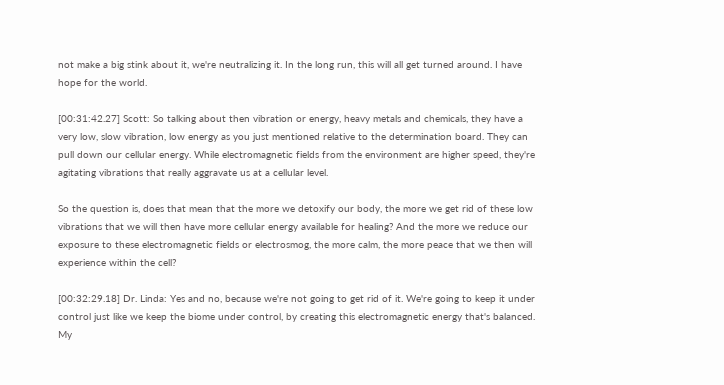not make a big stink about it, we're neutralizing it. In the long run, this will all get turned around. I have hope for the world.

[00:31:42.27] Scott: So talking about then vibration or energy, heavy metals and chemicals, they have a very low, slow vibration, low energy as you just mentioned relative to the determination board. They can pull down our cellular energy. While electromagnetic fields from the environment are higher speed, they're agitating vibrations that really aggravate us at a cellular level.

So the question is, does that mean that the more we detoxify our body, the more we get rid of these low vibrations that we will then have more cellular energy available for healing? And the more we reduce our exposure to these electromagnetic fields or electrosmog, the more calm, the more peace that we then will experience within the cell?

[00:32:29.18] Dr. Linda: Yes and no, because we're not going to get rid of it. We're going to keep it under control just like we keep the biome under control, by creating this electromagnetic energy that's balanced. My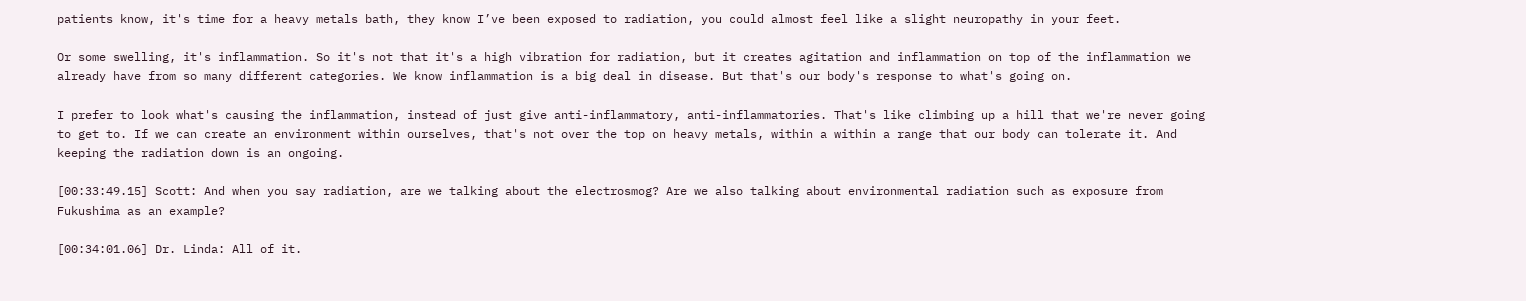patients know, it's time for a heavy metals bath, they know I’ve been exposed to radiation, you could almost feel like a slight neuropathy in your feet.

Or some swelling, it's inflammation. So it's not that it's a high vibration for radiation, but it creates agitation and inflammation on top of the inflammation we already have from so many different categories. We know inflammation is a big deal in disease. But that's our body's response to what's going on.

I prefer to look what's causing the inflammation, instead of just give anti-inflammatory, anti-inflammatories. That's like climbing up a hill that we're never going to get to. If we can create an environment within ourselves, that's not over the top on heavy metals, within a within a range that our body can tolerate it. And keeping the radiation down is an ongoing.

[00:33:49.15] Scott: And when you say radiation, are we talking about the electrosmog? Are we also talking about environmental radiation such as exposure from Fukushima as an example?

[00:34:01.06] Dr. Linda: All of it.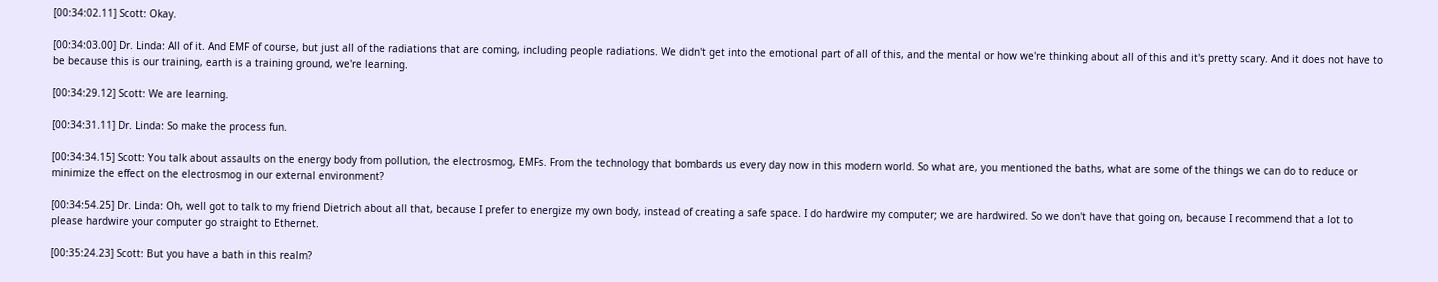[00:34:02.11] Scott: Okay.

[00:34:03.00] Dr. Linda: All of it. And EMF of course, but just all of the radiations that are coming, including people radiations. We didn't get into the emotional part of all of this, and the mental or how we're thinking about all of this and it's pretty scary. And it does not have to be because this is our training, earth is a training ground, we're learning.

[00:34:29.12] Scott: We are learning.

[00:34:31.11] Dr. Linda: So make the process fun.

[00:34:34.15] Scott: You talk about assaults on the energy body from pollution, the electrosmog, EMFs. From the technology that bombards us every day now in this modern world. So what are, you mentioned the baths, what are some of the things we can do to reduce or minimize the effect on the electrosmog in our external environment?

[00:34:54.25] Dr. Linda: Oh, well got to talk to my friend Dietrich about all that, because I prefer to energize my own body, instead of creating a safe space. I do hardwire my computer; we are hardwired. So we don't have that going on, because I recommend that a lot to please hardwire your computer go straight to Ethernet.

[00:35:24.23] Scott: But you have a bath in this realm?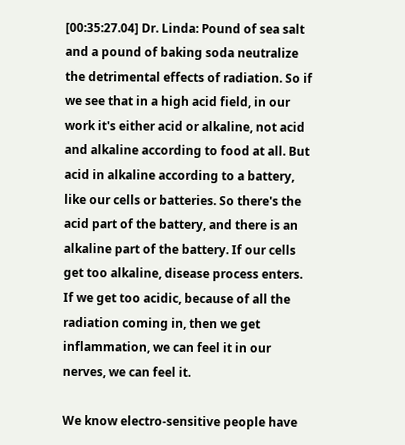[00:35:27.04] Dr. Linda: Pound of sea salt and a pound of baking soda neutralize the detrimental effects of radiation. So if we see that in a high acid field, in our work it's either acid or alkaline, not acid and alkaline according to food at all. But acid in alkaline according to a battery, like our cells or batteries. So there's the acid part of the battery, and there is an alkaline part of the battery. If our cells get too alkaline, disease process enters. If we get too acidic, because of all the radiation coming in, then we get inflammation, we can feel it in our nerves, we can feel it.

We know electro-sensitive people have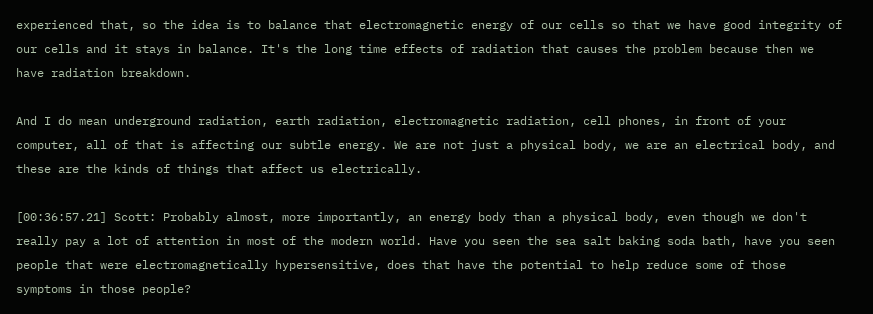experienced that, so the idea is to balance that electromagnetic energy of our cells so that we have good integrity of our cells and it stays in balance. It's the long time effects of radiation that causes the problem because then we have radiation breakdown.

And I do mean underground radiation, earth radiation, electromagnetic radiation, cell phones, in front of your computer, all of that is affecting our subtle energy. We are not just a physical body, we are an electrical body, and these are the kinds of things that affect us electrically.

[00:36:57.21] Scott: Probably almost, more importantly, an energy body than a physical body, even though we don't really pay a lot of attention in most of the modern world. Have you seen the sea salt baking soda bath, have you seen people that were electromagnetically hypersensitive, does that have the potential to help reduce some of those symptoms in those people?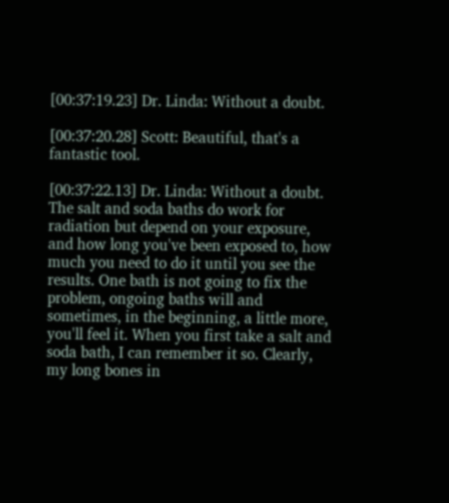[00:37:19.23] Dr. Linda: Without a doubt.

[00:37:20.28] Scott: Beautiful, that's a fantastic tool.

[00:37:22.13] Dr. Linda: Without a doubt. The salt and soda baths do work for radiation but depend on your exposure, and how long you've been exposed to, how much you need to do it until you see the results. One bath is not going to fix the problem, ongoing baths will and sometimes, in the beginning, a little more, you'll feel it. When you first take a salt and soda bath, I can remember it so. Clearly, my long bones in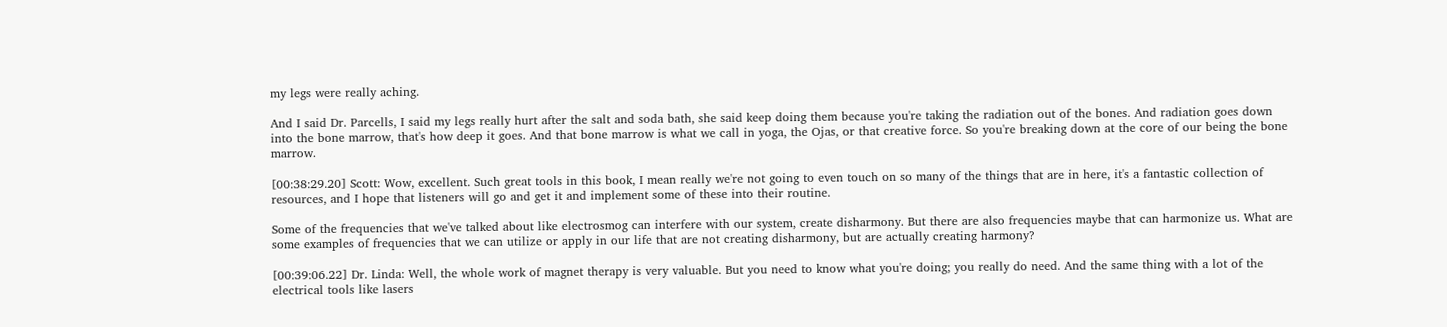my legs were really aching.

And I said Dr. Parcells, I said my legs really hurt after the salt and soda bath, she said keep doing them because you're taking the radiation out of the bones. And radiation goes down into the bone marrow, that's how deep it goes. And that bone marrow is what we call in yoga, the Ojas, or that creative force. So you're breaking down at the core of our being the bone marrow.

[00:38:29.20] Scott: Wow, excellent. Such great tools in this book, I mean really we're not going to even touch on so many of the things that are in here, it's a fantastic collection of resources, and I hope that listeners will go and get it and implement some of these into their routine.

Some of the frequencies that we've talked about like electrosmog can interfere with our system, create disharmony. But there are also frequencies maybe that can harmonize us. What are some examples of frequencies that we can utilize or apply in our life that are not creating disharmony, but are actually creating harmony?

[00:39:06.22] Dr. Linda: Well, the whole work of magnet therapy is very valuable. But you need to know what you're doing; you really do need. And the same thing with a lot of the electrical tools like lasers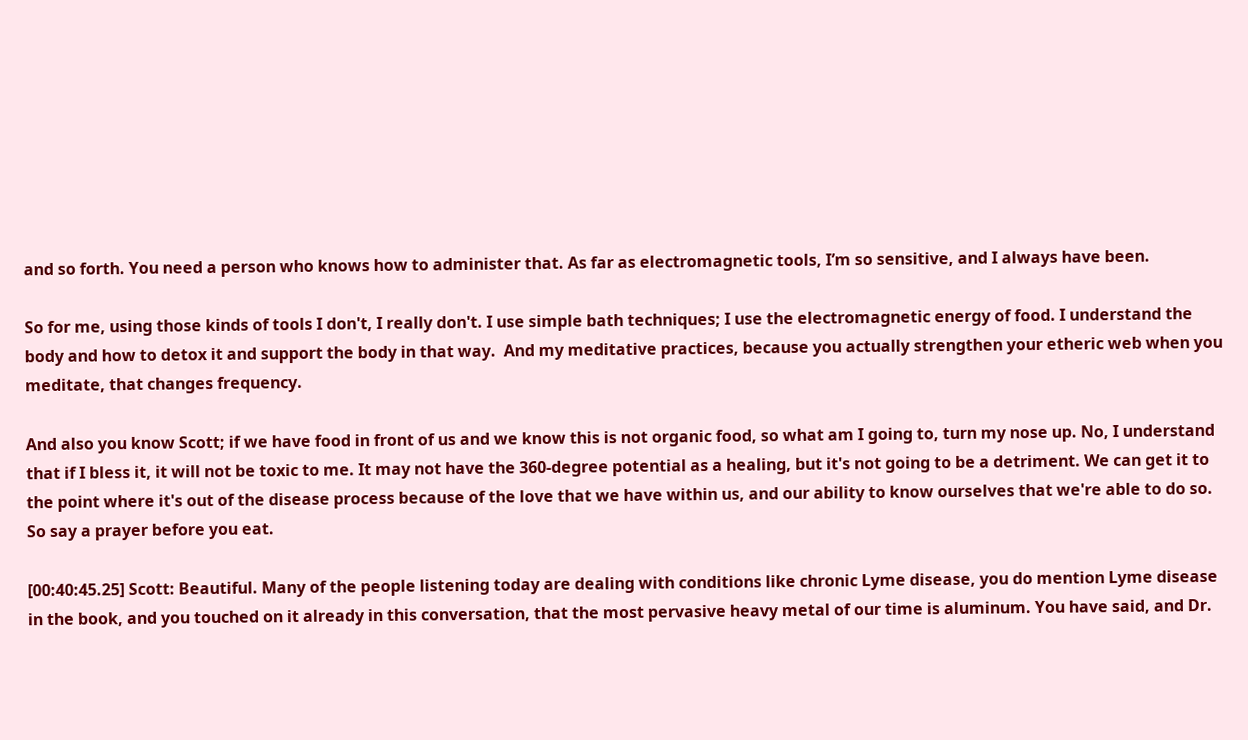and so forth. You need a person who knows how to administer that. As far as electromagnetic tools, I’m so sensitive, and I always have been.

So for me, using those kinds of tools I don't, I really don't. I use simple bath techniques; I use the electromagnetic energy of food. I understand the body and how to detox it and support the body in that way.  And my meditative practices, because you actually strengthen your etheric web when you meditate, that changes frequency.

And also you know Scott; if we have food in front of us and we know this is not organic food, so what am I going to, turn my nose up. No, I understand that if I bless it, it will not be toxic to me. It may not have the 360-degree potential as a healing, but it's not going to be a detriment. We can get it to the point where it's out of the disease process because of the love that we have within us, and our ability to know ourselves that we're able to do so. So say a prayer before you eat.

[00:40:45.25] Scott: Beautiful. Many of the people listening today are dealing with conditions like chronic Lyme disease, you do mention Lyme disease in the book, and you touched on it already in this conversation, that the most pervasive heavy metal of our time is aluminum. You have said, and Dr.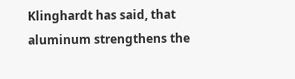Klinghardt has said, that aluminum strengthens the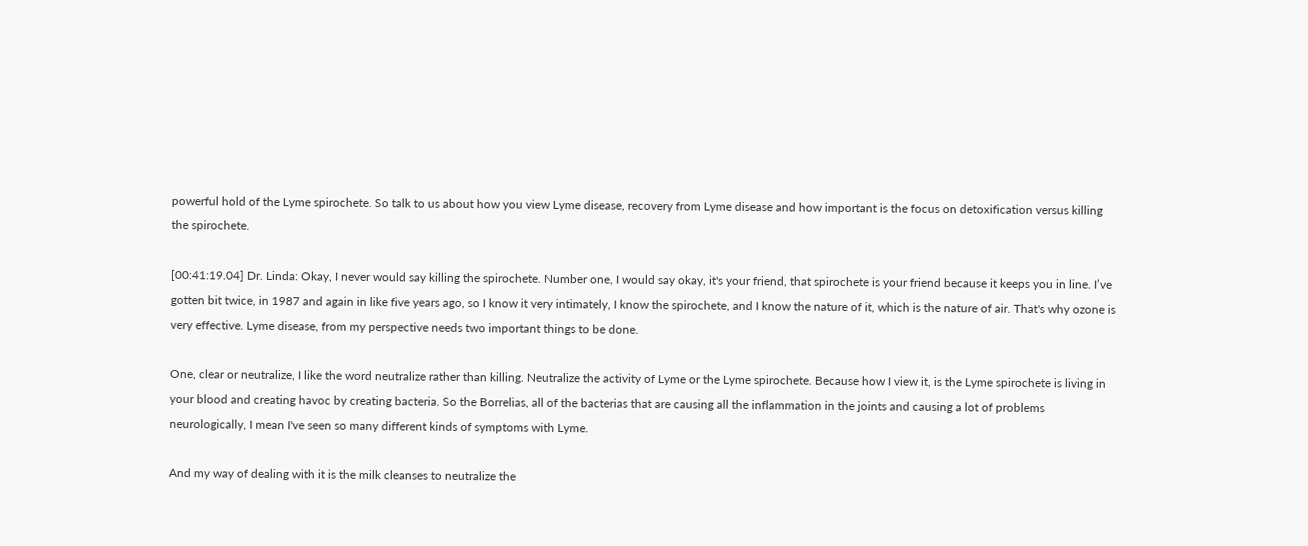powerful hold of the Lyme spirochete. So talk to us about how you view Lyme disease, recovery from Lyme disease and how important is the focus on detoxification versus killing the spirochete.

[00:41:19.04] Dr. Linda: Okay, I never would say killing the spirochete. Number one, I would say okay, it's your friend, that spirochete is your friend because it keeps you in line. I’ve gotten bit twice, in 1987 and again in like five years ago, so I know it very intimately, I know the spirochete, and I know the nature of it, which is the nature of air. That's why ozone is very effective. Lyme disease, from my perspective needs two important things to be done.

One, clear or neutralize, I like the word neutralize rather than killing. Neutralize the activity of Lyme or the Lyme spirochete. Because how I view it, is the Lyme spirochete is living in your blood and creating havoc by creating bacteria. So the Borrelias, all of the bacterias that are causing all the inflammation in the joints and causing a lot of problems neurologically, I mean I've seen so many different kinds of symptoms with Lyme.

And my way of dealing with it is the milk cleanses to neutralize the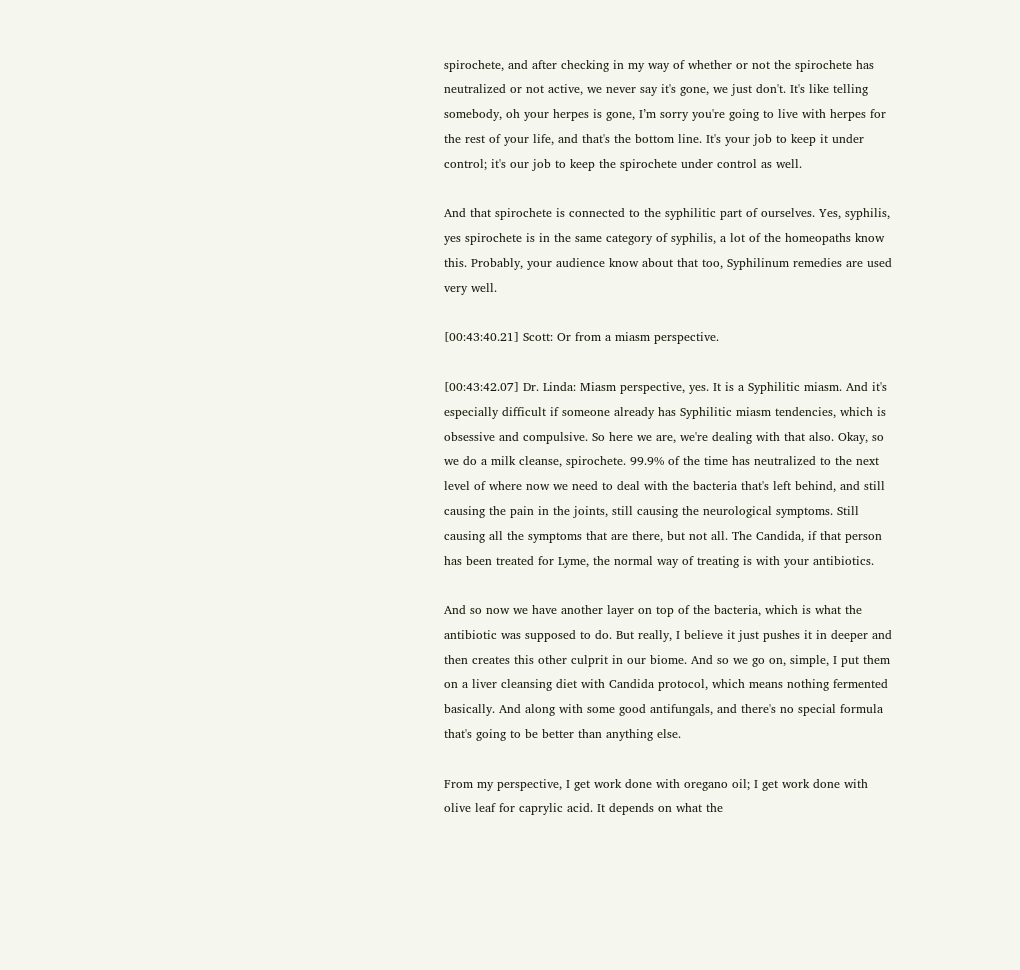spirochete, and after checking in my way of whether or not the spirochete has neutralized or not active, we never say it's gone, we just don't. It's like telling somebody, oh your herpes is gone, I’m sorry you're going to live with herpes for the rest of your life, and that's the bottom line. It's your job to keep it under control; it's our job to keep the spirochete under control as well.

And that spirochete is connected to the syphilitic part of ourselves. Yes, syphilis, yes spirochete is in the same category of syphilis, a lot of the homeopaths know this. Probably, your audience know about that too, Syphilinum remedies are used very well.

[00:43:40.21] Scott: Or from a miasm perspective.

[00:43:42.07] Dr. Linda: Miasm perspective, yes. It is a Syphilitic miasm. And it's especially difficult if someone already has Syphilitic miasm tendencies, which is obsessive and compulsive. So here we are, we're dealing with that also. Okay, so we do a milk cleanse, spirochete. 99.9% of the time has neutralized to the next level of where now we need to deal with the bacteria that's left behind, and still causing the pain in the joints, still causing the neurological symptoms. Still causing all the symptoms that are there, but not all. The Candida, if that person has been treated for Lyme, the normal way of treating is with your antibiotics.

And so now we have another layer on top of the bacteria, which is what the antibiotic was supposed to do. But really, I believe it just pushes it in deeper and then creates this other culprit in our biome. And so we go on, simple, I put them on a liver cleansing diet with Candida protocol, which means nothing fermented basically. And along with some good antifungals, and there's no special formula that's going to be better than anything else.

From my perspective, I get work done with oregano oil; I get work done with olive leaf for caprylic acid. It depends on what the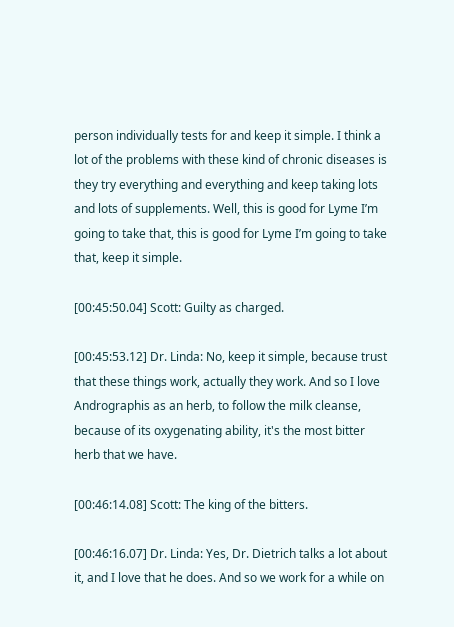person individually tests for and keep it simple. I think a lot of the problems with these kind of chronic diseases is they try everything and everything and keep taking lots and lots of supplements. Well, this is good for Lyme I’m going to take that, this is good for Lyme I’m going to take that, keep it simple.

[00:45:50.04] Scott: Guilty as charged.

[00:45:53.12] Dr. Linda: No, keep it simple, because trust that these things work, actually they work. And so I love Andrographis as an herb, to follow the milk cleanse, because of its oxygenating ability, it's the most bitter herb that we have.

[00:46:14.08] Scott: The king of the bitters.

[00:46:16.07] Dr. Linda: Yes, Dr. Dietrich talks a lot about it, and I love that he does. And so we work for a while on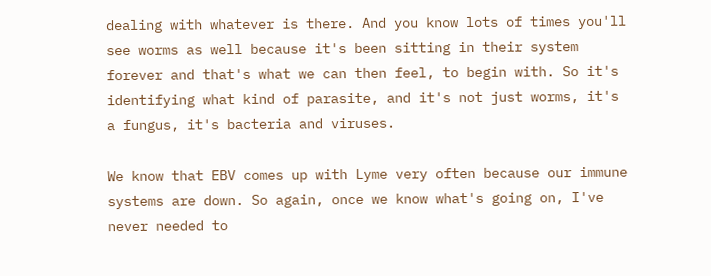dealing with whatever is there. And you know lots of times you'll see worms as well because it's been sitting in their system forever and that's what we can then feel, to begin with. So it's identifying what kind of parasite, and it's not just worms, it's a fungus, it's bacteria and viruses.

We know that EBV comes up with Lyme very often because our immune systems are down. So again, once we know what's going on, I've never needed to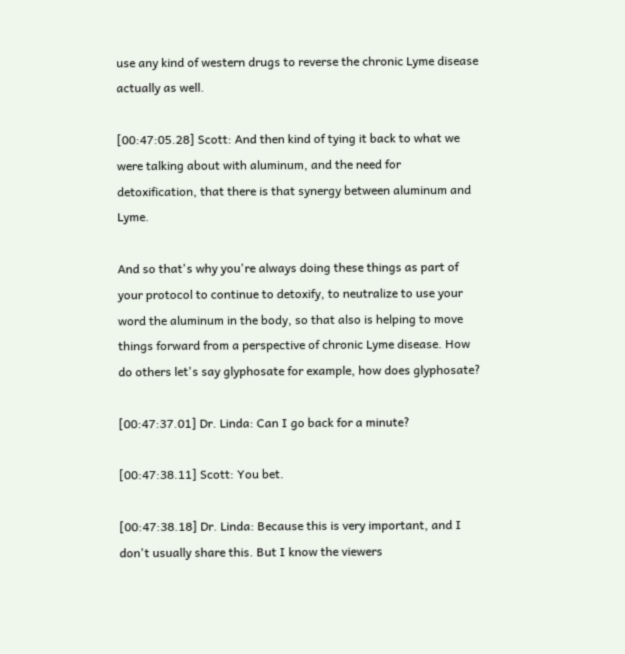use any kind of western drugs to reverse the chronic Lyme disease actually as well.

[00:47:05.28] Scott: And then kind of tying it back to what we were talking about with aluminum, and the need for detoxification, that there is that synergy between aluminum and Lyme.

And so that's why you're always doing these things as part of your protocol to continue to detoxify, to neutralize to use your word the aluminum in the body, so that also is helping to move things forward from a perspective of chronic Lyme disease. How do others let's say glyphosate for example, how does glyphosate?

[00:47:37.01] Dr. Linda: Can I go back for a minute?

[00:47:38.11] Scott: You bet.

[00:47:38.18] Dr. Linda: Because this is very important, and I don't usually share this. But I know the viewers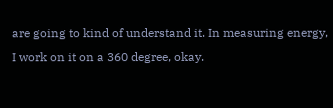are going to kind of understand it. In measuring energy, I work on it on a 360 degree, okay.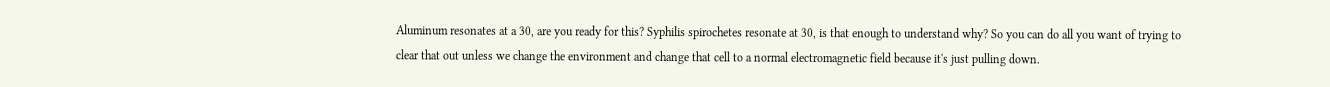Aluminum resonates at a 30, are you ready for this? Syphilis spirochetes resonate at 30, is that enough to understand why? So you can do all you want of trying to clear that out unless we change the environment and change that cell to a normal electromagnetic field because it's just pulling down.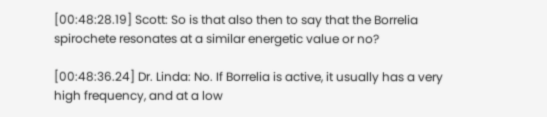[00:48:28.19] Scott: So is that also then to say that the Borrelia spirochete resonates at a similar energetic value or no?

[00:48:36.24] Dr. Linda: No. If Borrelia is active, it usually has a very high frequency, and at a low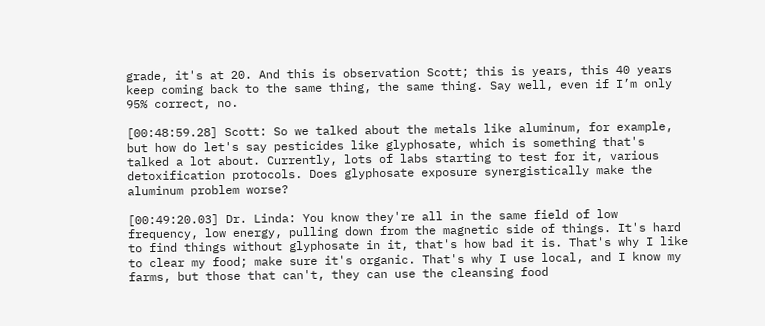grade, it's at 20. And this is observation Scott; this is years, this 40 years keep coming back to the same thing, the same thing. Say well, even if I’m only 95% correct, no.

[00:48:59.28] Scott: So we talked about the metals like aluminum, for example, but how do let's say pesticides like glyphosate, which is something that's talked a lot about. Currently, lots of labs starting to test for it, various detoxification protocols. Does glyphosate exposure synergistically make the aluminum problem worse?

[00:49:20.03] Dr. Linda: You know they're all in the same field of low frequency, low energy, pulling down from the magnetic side of things. It's hard to find things without glyphosate in it, that's how bad it is. That's why I like to clear my food; make sure it's organic. That's why I use local, and I know my farms, but those that can't, they can use the cleansing food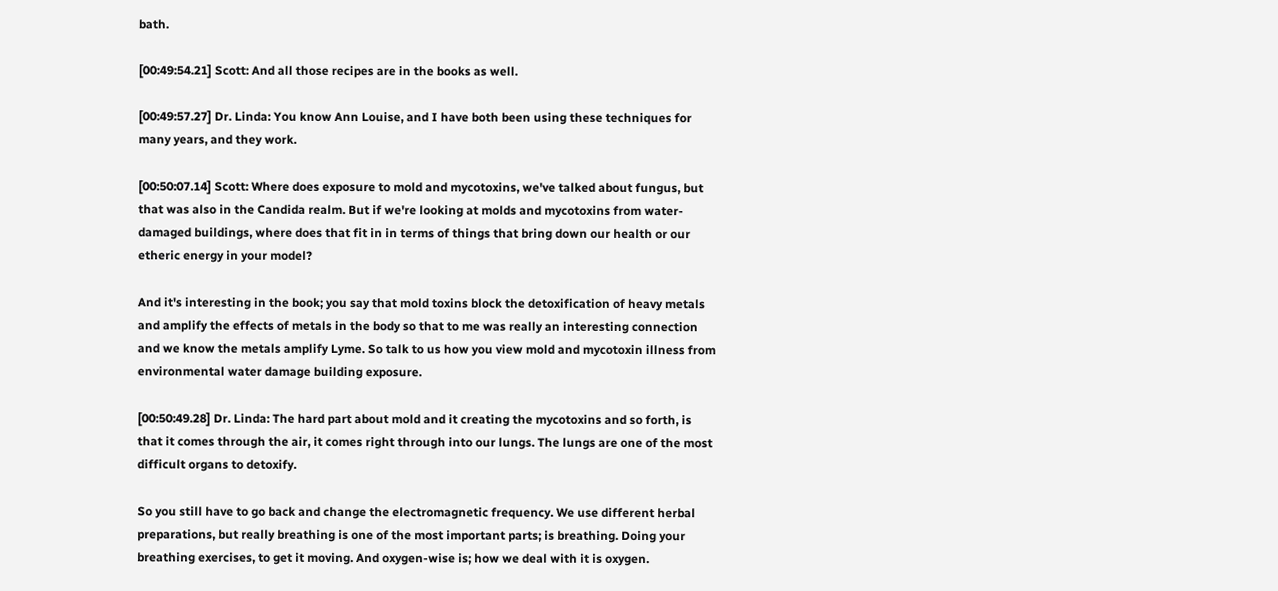bath.

[00:49:54.21] Scott: And all those recipes are in the books as well.

[00:49:57.27] Dr. Linda: You know Ann Louise, and I have both been using these techniques for many years, and they work.

[00:50:07.14] Scott: Where does exposure to mold and mycotoxins, we've talked about fungus, but that was also in the Candida realm. But if we're looking at molds and mycotoxins from water-damaged buildings, where does that fit in in terms of things that bring down our health or our etheric energy in your model?

And it's interesting in the book; you say that mold toxins block the detoxification of heavy metals and amplify the effects of metals in the body so that to me was really an interesting connection and we know the metals amplify Lyme. So talk to us how you view mold and mycotoxin illness from environmental water damage building exposure.

[00:50:49.28] Dr. Linda: The hard part about mold and it creating the mycotoxins and so forth, is that it comes through the air, it comes right through into our lungs. The lungs are one of the most difficult organs to detoxify.

So you still have to go back and change the electromagnetic frequency. We use different herbal preparations, but really breathing is one of the most important parts; is breathing. Doing your breathing exercises, to get it moving. And oxygen-wise is; how we deal with it is oxygen.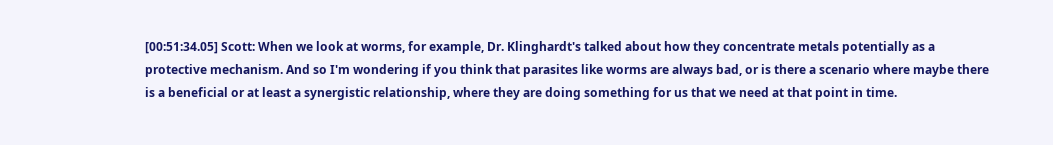[00:51:34.05] Scott: When we look at worms, for example, Dr. Klinghardt's talked about how they concentrate metals potentially as a protective mechanism. And so I'm wondering if you think that parasites like worms are always bad, or is there a scenario where maybe there is a beneficial or at least a synergistic relationship, where they are doing something for us that we need at that point in time.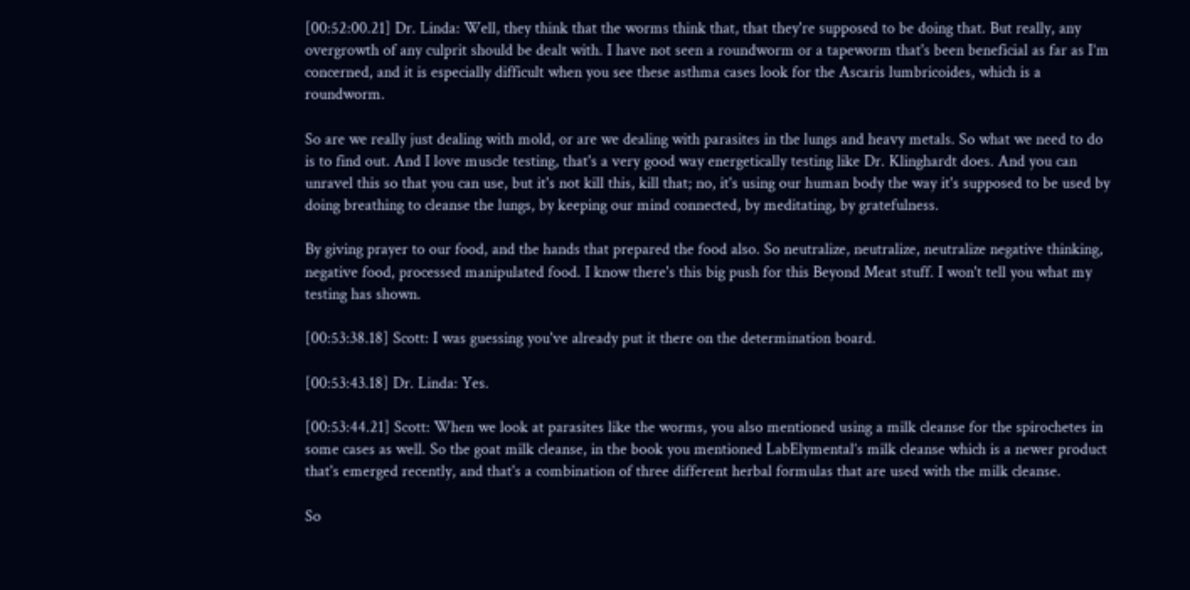[00:52:00.21] Dr. Linda: Well, they think that the worms think that, that they're supposed to be doing that. But really, any overgrowth of any culprit should be dealt with. I have not seen a roundworm or a tapeworm that's been beneficial as far as I’m concerned, and it is especially difficult when you see these asthma cases look for the Ascaris lumbricoides, which is a roundworm.

So are we really just dealing with mold, or are we dealing with parasites in the lungs and heavy metals. So what we need to do is to find out. And I love muscle testing, that's a very good way energetically testing like Dr. Klinghardt does. And you can unravel this so that you can use, but it's not kill this, kill that; no, it's using our human body the way it's supposed to be used by doing breathing to cleanse the lungs, by keeping our mind connected, by meditating, by gratefulness.

By giving prayer to our food, and the hands that prepared the food also. So neutralize, neutralize, neutralize negative thinking, negative food, processed manipulated food. I know there's this big push for this Beyond Meat stuff. I won't tell you what my testing has shown.

[00:53:38.18] Scott: I was guessing you've already put it there on the determination board.

[00:53:43.18] Dr. Linda: Yes.

[00:53:44.21] Scott: When we look at parasites like the worms, you also mentioned using a milk cleanse for the spirochetes in some cases as well. So the goat milk cleanse, in the book you mentioned LabElymental’s milk cleanse which is a newer product that's emerged recently, and that's a combination of three different herbal formulas that are used with the milk cleanse.

So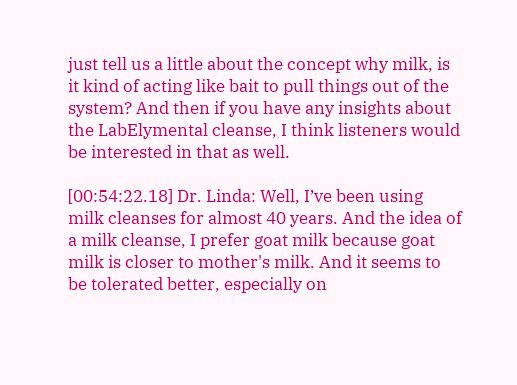just tell us a little about the concept why milk, is it kind of acting like bait to pull things out of the system? And then if you have any insights about the LabElymental cleanse, I think listeners would be interested in that as well.

[00:54:22.18] Dr. Linda: Well, I’ve been using milk cleanses for almost 40 years. And the idea of a milk cleanse, I prefer goat milk because goat milk is closer to mother's milk. And it seems to be tolerated better, especially on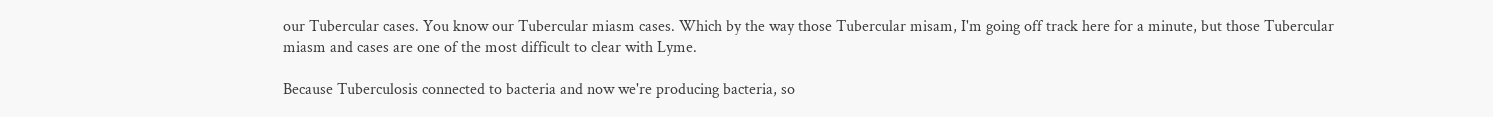our Tubercular cases. You know our Tubercular miasm cases. Which by the way those Tubercular misam, I'm going off track here for a minute, but those Tubercular miasm and cases are one of the most difficult to clear with Lyme.

Because Tuberculosis connected to bacteria and now we're producing bacteria, so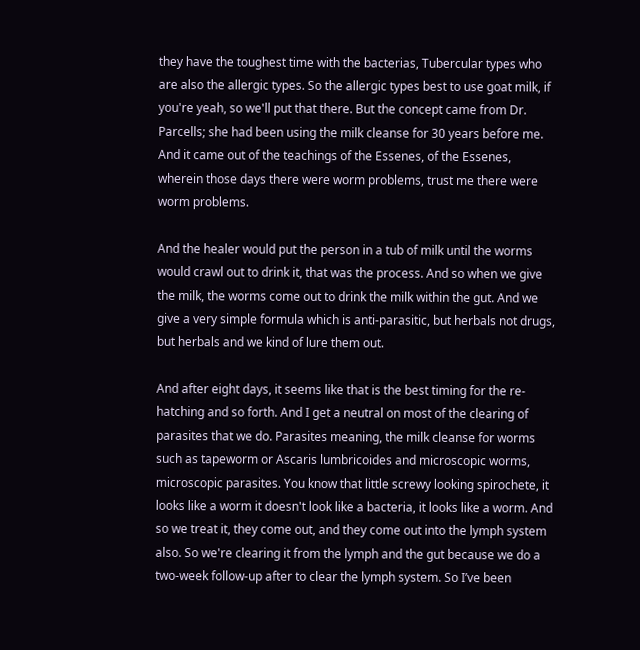they have the toughest time with the bacterias, Tubercular types who are also the allergic types. So the allergic types best to use goat milk, if you're yeah, so we'll put that there. But the concept came from Dr. Parcells; she had been using the milk cleanse for 30 years before me. And it came out of the teachings of the Essenes, of the Essenes, wherein those days there were worm problems, trust me there were worm problems.

And the healer would put the person in a tub of milk until the worms would crawl out to drink it, that was the process. And so when we give the milk, the worms come out to drink the milk within the gut. And we give a very simple formula which is anti-parasitic, but herbals not drugs, but herbals and we kind of lure them out.

And after eight days, it seems like that is the best timing for the re-hatching and so forth. And I get a neutral on most of the clearing of parasites that we do. Parasites meaning, the milk cleanse for worms such as tapeworm or Ascaris lumbricoides and microscopic worms, microscopic parasites. You know that little screwy looking spirochete, it looks like a worm it doesn't look like a bacteria, it looks like a worm. And so we treat it, they come out, and they come out into the lymph system also. So we're clearing it from the lymph and the gut because we do a two-week follow-up after to clear the lymph system. So I’ve been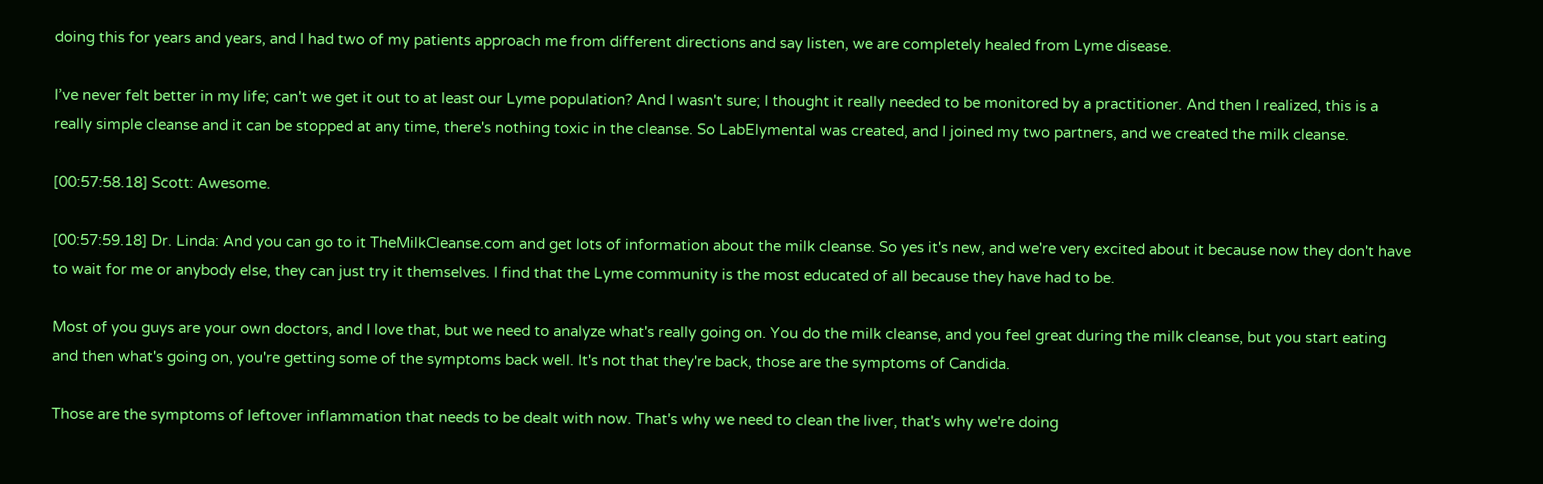doing this for years and years, and I had two of my patients approach me from different directions and say listen, we are completely healed from Lyme disease.

I’ve never felt better in my life; can't we get it out to at least our Lyme population? And I wasn't sure; I thought it really needed to be monitored by a practitioner. And then I realized, this is a really simple cleanse and it can be stopped at any time, there's nothing toxic in the cleanse. So LabElymental was created, and I joined my two partners, and we created the milk cleanse.

[00:57:58.18] Scott: Awesome.

[00:57:59.18] Dr. Linda: And you can go to it TheMilkCleanse.com and get lots of information about the milk cleanse. So yes it's new, and we're very excited about it because now they don't have to wait for me or anybody else, they can just try it themselves. I find that the Lyme community is the most educated of all because they have had to be.

Most of you guys are your own doctors, and I love that, but we need to analyze what's really going on. You do the milk cleanse, and you feel great during the milk cleanse, but you start eating and then what's going on, you're getting some of the symptoms back well. It's not that they're back, those are the symptoms of Candida.

Those are the symptoms of leftover inflammation that needs to be dealt with now. That's why we need to clean the liver, that's why we're doing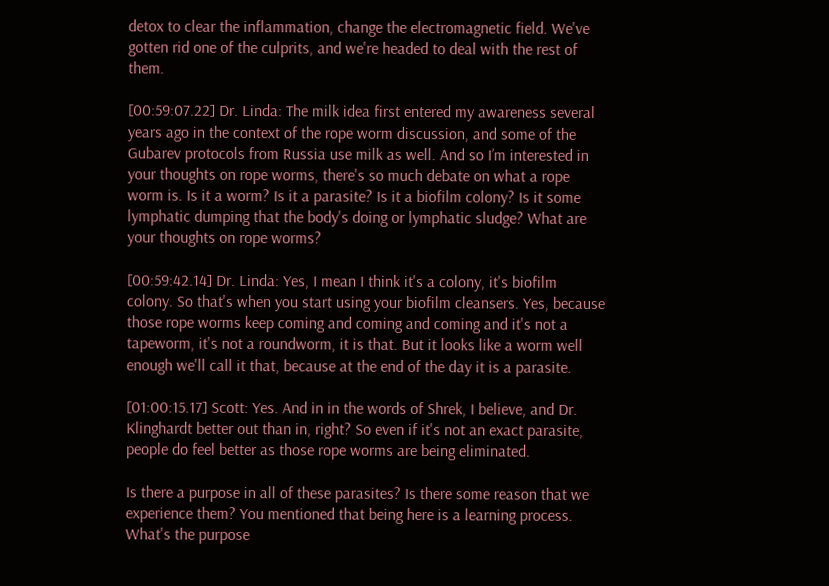detox to clear the inflammation, change the electromagnetic field. We've gotten rid one of the culprits, and we're headed to deal with the rest of them.

[00:59:07.22] Dr. Linda: The milk idea first entered my awareness several years ago in the context of the rope worm discussion, and some of the Gubarev protocols from Russia use milk as well. And so I’m interested in your thoughts on rope worms, there's so much debate on what a rope worm is. Is it a worm? Is it a parasite? Is it a biofilm colony? Is it some lymphatic dumping that the body's doing or lymphatic sludge? What are your thoughts on rope worms?

[00:59:42.14] Dr. Linda: Yes, I mean I think it's a colony, it's biofilm colony. So that's when you start using your biofilm cleansers. Yes, because those rope worms keep coming and coming and coming and it's not a tapeworm, it's not a roundworm, it is that. But it looks like a worm well enough we'll call it that, because at the end of the day it is a parasite.

[01:00:15.17] Scott: Yes. And in in the words of Shrek, I believe, and Dr. Klinghardt better out than in, right? So even if it's not an exact parasite, people do feel better as those rope worms are being eliminated.

Is there a purpose in all of these parasites? Is there some reason that we experience them? You mentioned that being here is a learning process. What's the purpose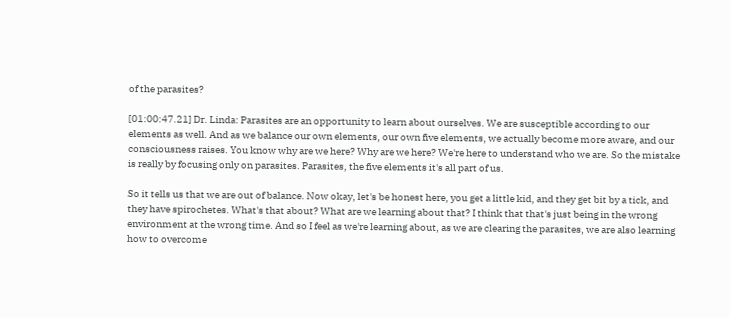of the parasites?

[01:00:47.21] Dr. Linda: Parasites are an opportunity to learn about ourselves. We are susceptible according to our elements as well. And as we balance our own elements, our own five elements, we actually become more aware, and our consciousness raises. You know why are we here? Why are we here? We're here to understand who we are. So the mistake is really by focusing only on parasites. Parasites, the five elements it's all part of us.

So it tells us that we are out of balance. Now okay, let's be honest here, you get a little kid, and they get bit by a tick, and they have spirochetes. What's that about? What are we learning about that? I think that that's just being in the wrong environment at the wrong time. And so I feel as we're learning about, as we are clearing the parasites, we are also learning how to overcome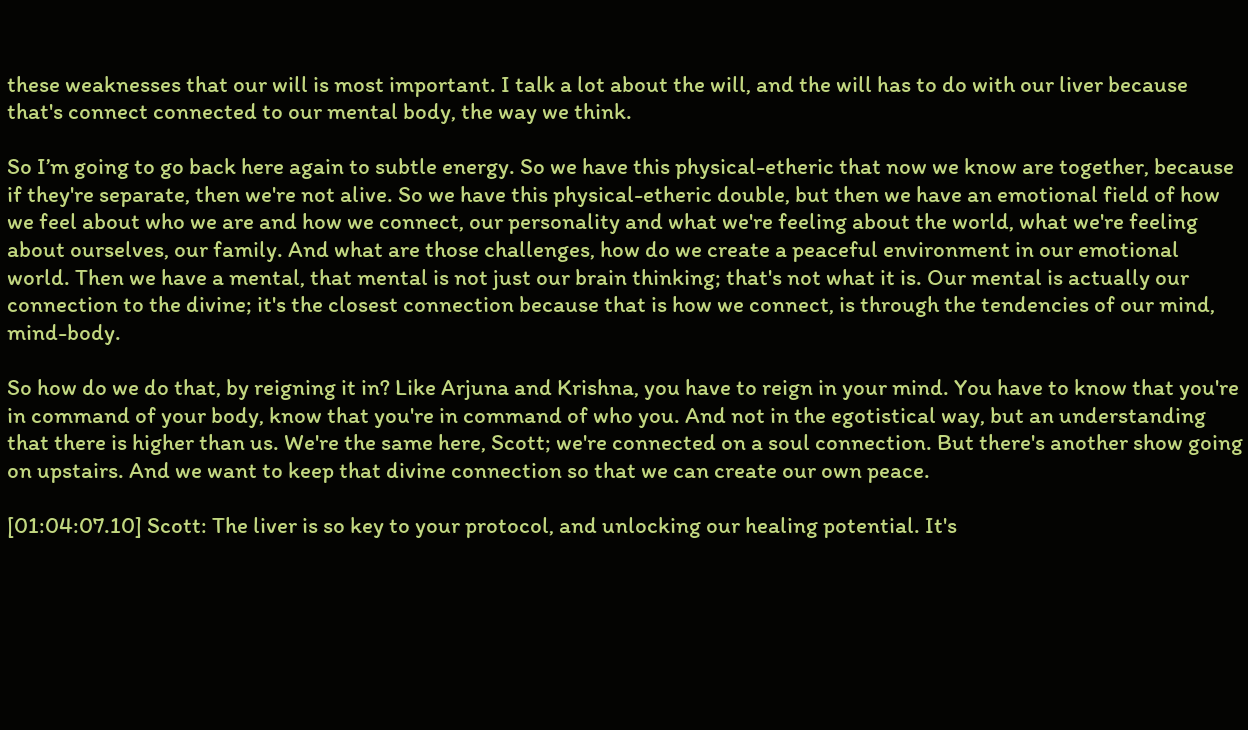these weaknesses that our will is most important. I talk a lot about the will, and the will has to do with our liver because that's connect connected to our mental body, the way we think.

So I’m going to go back here again to subtle energy. So we have this physical-etheric that now we know are together, because if they're separate, then we're not alive. So we have this physical-etheric double, but then we have an emotional field of how we feel about who we are and how we connect, our personality and what we're feeling about the world, what we're feeling about ourselves, our family. And what are those challenges, how do we create a peaceful environment in our emotional world. Then we have a mental, that mental is not just our brain thinking; that's not what it is. Our mental is actually our connection to the divine; it's the closest connection because that is how we connect, is through the tendencies of our mind, mind-body.

So how do we do that, by reigning it in? Like Arjuna and Krishna, you have to reign in your mind. You have to know that you're in command of your body, know that you're in command of who you. And not in the egotistical way, but an understanding that there is higher than us. We're the same here, Scott; we're connected on a soul connection. But there's another show going on upstairs. And we want to keep that divine connection so that we can create our own peace.

[01:04:07.10] Scott: The liver is so key to your protocol, and unlocking our healing potential. It's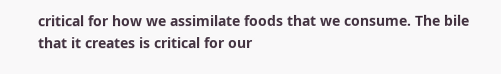critical for how we assimilate foods that we consume. The bile that it creates is critical for our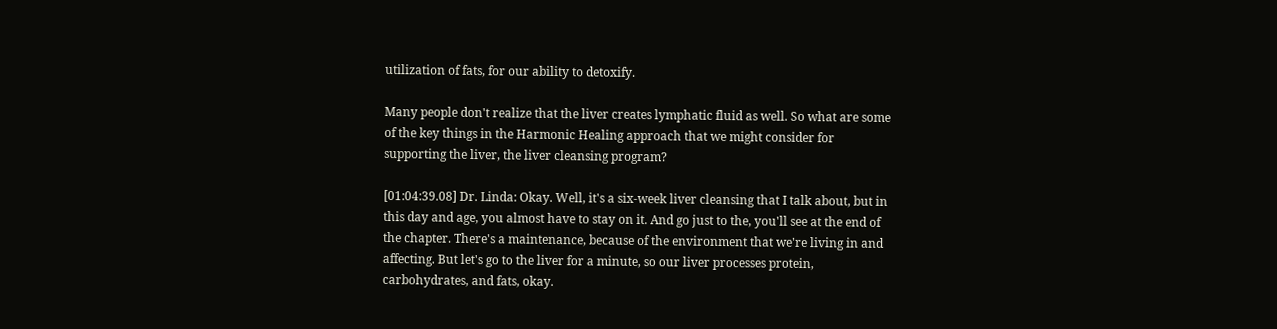utilization of fats, for our ability to detoxify.

Many people don't realize that the liver creates lymphatic fluid as well. So what are some of the key things in the Harmonic Healing approach that we might consider for supporting the liver, the liver cleansing program?

[01:04:39.08] Dr. Linda: Okay. Well, it's a six-week liver cleansing that I talk about, but in this day and age, you almost have to stay on it. And go just to the, you'll see at the end of the chapter. There's a maintenance, because of the environment that we're living in and affecting. But let's go to the liver for a minute, so our liver processes protein, carbohydrates, and fats, okay.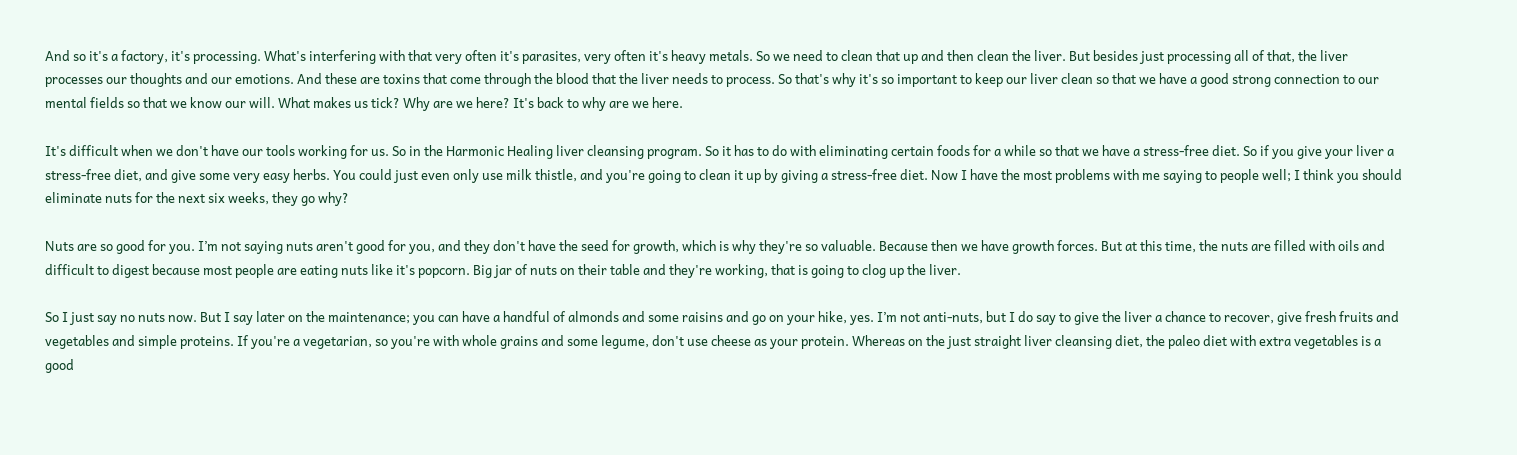And so it's a factory, it's processing. What's interfering with that very often it's parasites, very often it's heavy metals. So we need to clean that up and then clean the liver. But besides just processing all of that, the liver processes our thoughts and our emotions. And these are toxins that come through the blood that the liver needs to process. So that's why it's so important to keep our liver clean so that we have a good strong connection to our mental fields so that we know our will. What makes us tick? Why are we here? It's back to why are we here.

It's difficult when we don't have our tools working for us. So in the Harmonic Healing liver cleansing program. So it has to do with eliminating certain foods for a while so that we have a stress-free diet. So if you give your liver a stress-free diet, and give some very easy herbs. You could just even only use milk thistle, and you're going to clean it up by giving a stress-free diet. Now I have the most problems with me saying to people well; I think you should eliminate nuts for the next six weeks, they go why?

Nuts are so good for you. I’m not saying nuts aren't good for you, and they don't have the seed for growth, which is why they're so valuable. Because then we have growth forces. But at this time, the nuts are filled with oils and difficult to digest because most people are eating nuts like it's popcorn. Big jar of nuts on their table and they're working, that is going to clog up the liver.

So I just say no nuts now. But I say later on the maintenance; you can have a handful of almonds and some raisins and go on your hike, yes. I’m not anti-nuts, but I do say to give the liver a chance to recover, give fresh fruits and vegetables and simple proteins. If you're a vegetarian, so you're with whole grains and some legume, don't use cheese as your protein. Whereas on the just straight liver cleansing diet, the paleo diet with extra vegetables is a good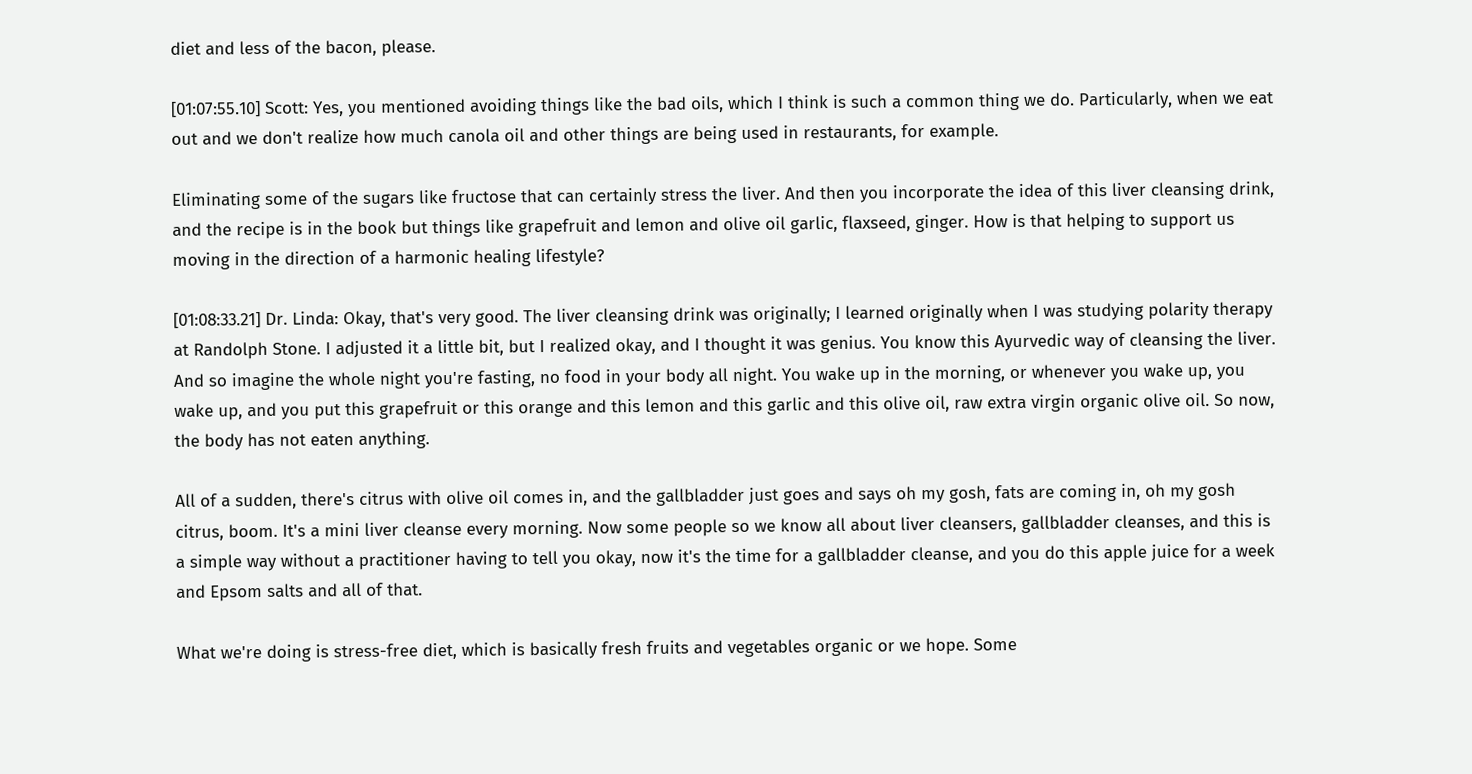diet and less of the bacon, please.

[01:07:55.10] Scott: Yes, you mentioned avoiding things like the bad oils, which I think is such a common thing we do. Particularly, when we eat out and we don't realize how much canola oil and other things are being used in restaurants, for example.

Eliminating some of the sugars like fructose that can certainly stress the liver. And then you incorporate the idea of this liver cleansing drink, and the recipe is in the book but things like grapefruit and lemon and olive oil garlic, flaxseed, ginger. How is that helping to support us moving in the direction of a harmonic healing lifestyle?

[01:08:33.21] Dr. Linda: Okay, that's very good. The liver cleansing drink was originally; I learned originally when I was studying polarity therapy at Randolph Stone. I adjusted it a little bit, but I realized okay, and I thought it was genius. You know this Ayurvedic way of cleansing the liver. And so imagine the whole night you're fasting, no food in your body all night. You wake up in the morning, or whenever you wake up, you wake up, and you put this grapefruit or this orange and this lemon and this garlic and this olive oil, raw extra virgin organic olive oil. So now, the body has not eaten anything.

All of a sudden, there's citrus with olive oil comes in, and the gallbladder just goes and says oh my gosh, fats are coming in, oh my gosh citrus, boom. It's a mini liver cleanse every morning. Now some people so we know all about liver cleansers, gallbladder cleanses, and this is a simple way without a practitioner having to tell you okay, now it's the time for a gallbladder cleanse, and you do this apple juice for a week and Epsom salts and all of that.

What we're doing is stress-free diet, which is basically fresh fruits and vegetables organic or we hope. Some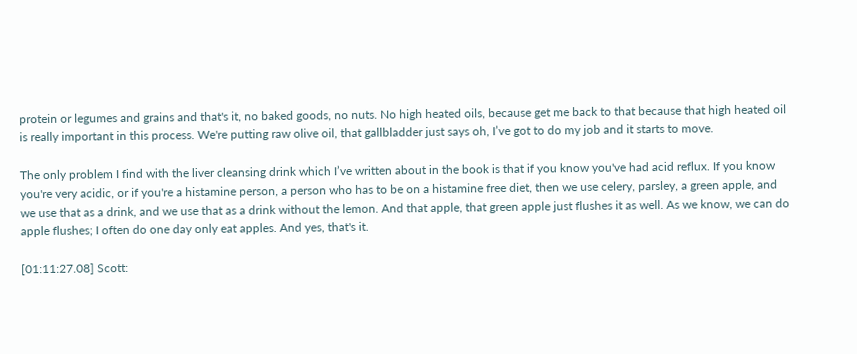protein or legumes and grains and that's it, no baked goods, no nuts. No high heated oils, because get me back to that because that high heated oil is really important in this process. We're putting raw olive oil, that gallbladder just says oh, I’ve got to do my job and it starts to move.

The only problem I find with the liver cleansing drink which I’ve written about in the book is that if you know you've had acid reflux. If you know you're very acidic, or if you're a histamine person, a person who has to be on a histamine free diet, then we use celery, parsley, a green apple, and we use that as a drink, and we use that as a drink without the lemon. And that apple, that green apple just flushes it as well. As we know, we can do apple flushes; I often do one day only eat apples. And yes, that's it.

[01:11:27.08] Scott: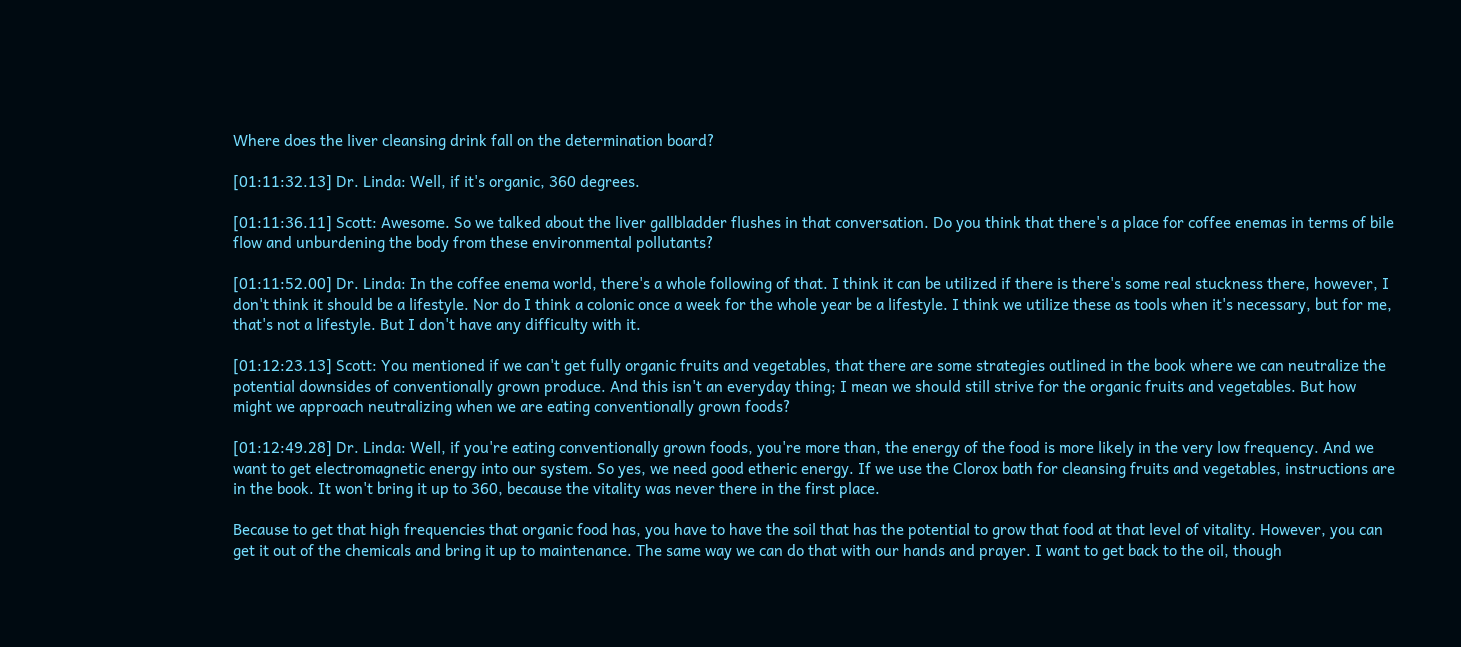Where does the liver cleansing drink fall on the determination board?

[01:11:32.13] Dr. Linda: Well, if it's organic, 360 degrees.

[01:11:36.11] Scott: Awesome. So we talked about the liver gallbladder flushes in that conversation. Do you think that there's a place for coffee enemas in terms of bile flow and unburdening the body from these environmental pollutants?

[01:11:52.00] Dr. Linda: In the coffee enema world, there's a whole following of that. I think it can be utilized if there is there's some real stuckness there, however, I don't think it should be a lifestyle. Nor do I think a colonic once a week for the whole year be a lifestyle. I think we utilize these as tools when it's necessary, but for me, that's not a lifestyle. But I don't have any difficulty with it.

[01:12:23.13] Scott: You mentioned if we can't get fully organic fruits and vegetables, that there are some strategies outlined in the book where we can neutralize the potential downsides of conventionally grown produce. And this isn't an everyday thing; I mean we should still strive for the organic fruits and vegetables. But how might we approach neutralizing when we are eating conventionally grown foods?

[01:12:49.28] Dr. Linda: Well, if you're eating conventionally grown foods, you're more than, the energy of the food is more likely in the very low frequency. And we want to get electromagnetic energy into our system. So yes, we need good etheric energy. If we use the Clorox bath for cleansing fruits and vegetables, instructions are in the book. It won't bring it up to 360, because the vitality was never there in the first place.

Because to get that high frequencies that organic food has, you have to have the soil that has the potential to grow that food at that level of vitality. However, you can get it out of the chemicals and bring it up to maintenance. The same way we can do that with our hands and prayer. I want to get back to the oil, though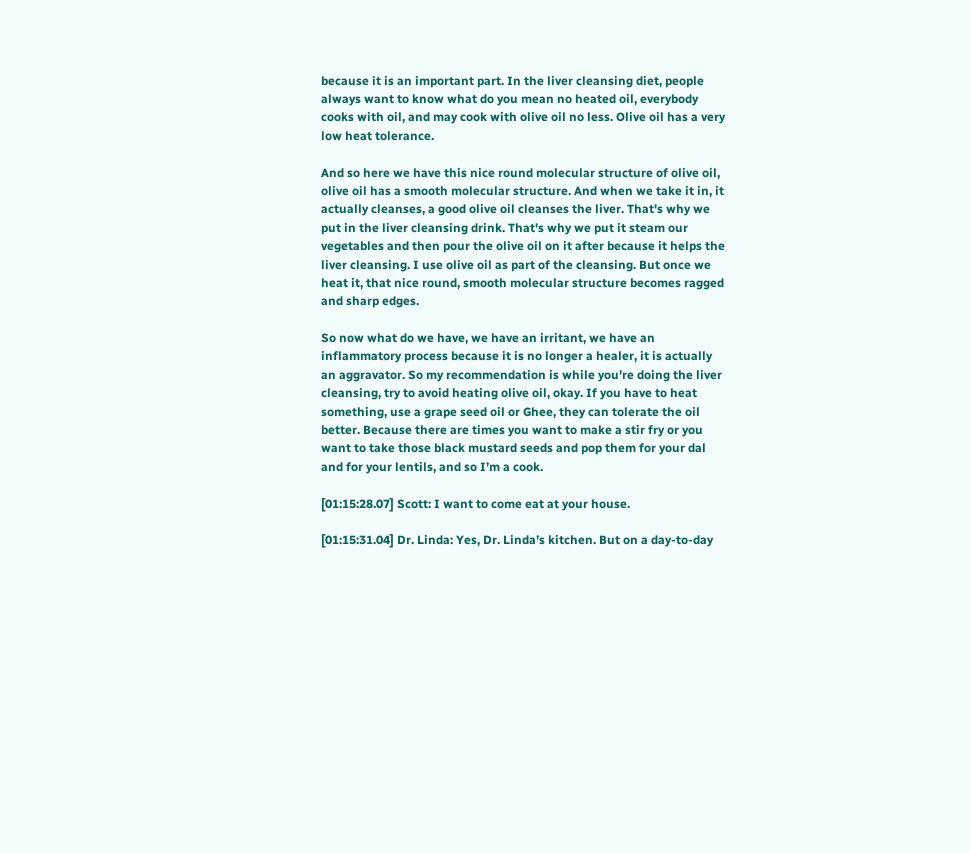because it is an important part. In the liver cleansing diet, people always want to know what do you mean no heated oil, everybody cooks with oil, and may cook with olive oil no less. Olive oil has a very low heat tolerance.

And so here we have this nice round molecular structure of olive oil, olive oil has a smooth molecular structure. And when we take it in, it actually cleanses, a good olive oil cleanses the liver. That's why we put in the liver cleansing drink. That's why we put it steam our vegetables and then pour the olive oil on it after because it helps the liver cleansing. I use olive oil as part of the cleansing. But once we heat it, that nice round, smooth molecular structure becomes ragged and sharp edges.

So now what do we have, we have an irritant, we have an inflammatory process because it is no longer a healer, it is actually an aggravator. So my recommendation is while you're doing the liver cleansing, try to avoid heating olive oil, okay. If you have to heat something, use a grape seed oil or Ghee, they can tolerate the oil better. Because there are times you want to make a stir fry or you want to take those black mustard seeds and pop them for your dal and for your lentils, and so I’m a cook.

[01:15:28.07] Scott: I want to come eat at your house.

[01:15:31.04] Dr. Linda: Yes, Dr. Linda’s kitchen. But on a day-to-day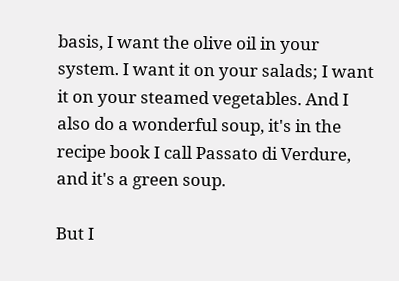basis, I want the olive oil in your system. I want it on your salads; I want it on your steamed vegetables. And I also do a wonderful soup, it's in the recipe book I call Passato di Verdure, and it's a green soup.

But I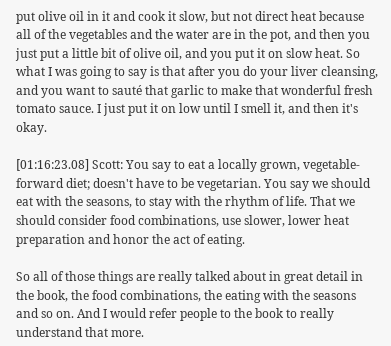put olive oil in it and cook it slow, but not direct heat because all of the vegetables and the water are in the pot, and then you just put a little bit of olive oil, and you put it on slow heat. So what I was going to say is that after you do your liver cleansing, and you want to sauté that garlic to make that wonderful fresh tomato sauce. I just put it on low until I smell it, and then it's okay.

[01:16:23.08] Scott: You say to eat a locally grown, vegetable-forward diet; doesn't have to be vegetarian. You say we should eat with the seasons, to stay with the rhythm of life. That we should consider food combinations, use slower, lower heat preparation and honor the act of eating.

So all of those things are really talked about in great detail in the book, the food combinations, the eating with the seasons and so on. And I would refer people to the book to really understand that more.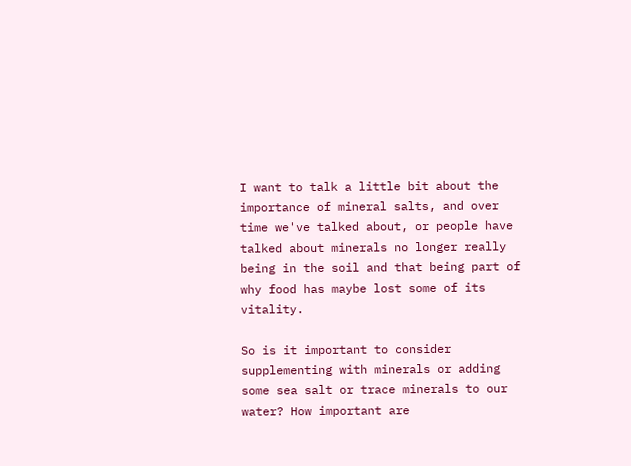I want to talk a little bit about the importance of mineral salts, and over time we've talked about, or people have talked about minerals no longer really being in the soil and that being part of why food has maybe lost some of its vitality.

So is it important to consider supplementing with minerals or adding some sea salt or trace minerals to our water? How important are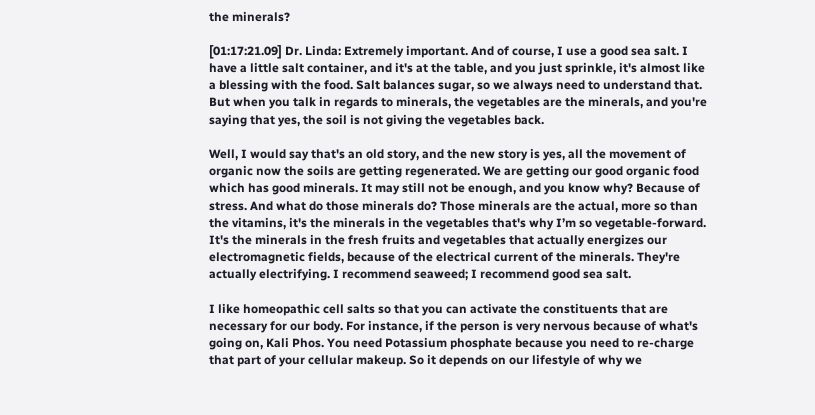the minerals?

[01:17:21.09] Dr. Linda: Extremely important. And of course, I use a good sea salt. I have a little salt container, and it's at the table, and you just sprinkle, it's almost like a blessing with the food. Salt balances sugar, so we always need to understand that. But when you talk in regards to minerals, the vegetables are the minerals, and you're saying that yes, the soil is not giving the vegetables back.

Well, I would say that's an old story, and the new story is yes, all the movement of organic now the soils are getting regenerated. We are getting our good organic food which has good minerals. It may still not be enough, and you know why? Because of stress. And what do those minerals do? Those minerals are the actual, more so than the vitamins, it's the minerals in the vegetables that's why I’m so vegetable-forward. It's the minerals in the fresh fruits and vegetables that actually energizes our electromagnetic fields, because of the electrical current of the minerals. They're actually electrifying. I recommend seaweed; I recommend good sea salt.

I like homeopathic cell salts so that you can activate the constituents that are necessary for our body. For instance, if the person is very nervous because of what's going on, Kali Phos. You need Potassium phosphate because you need to re-charge that part of your cellular makeup. So it depends on our lifestyle of why we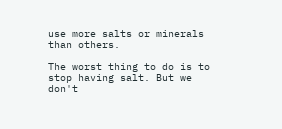use more salts or minerals than others.

The worst thing to do is to stop having salt. But we don't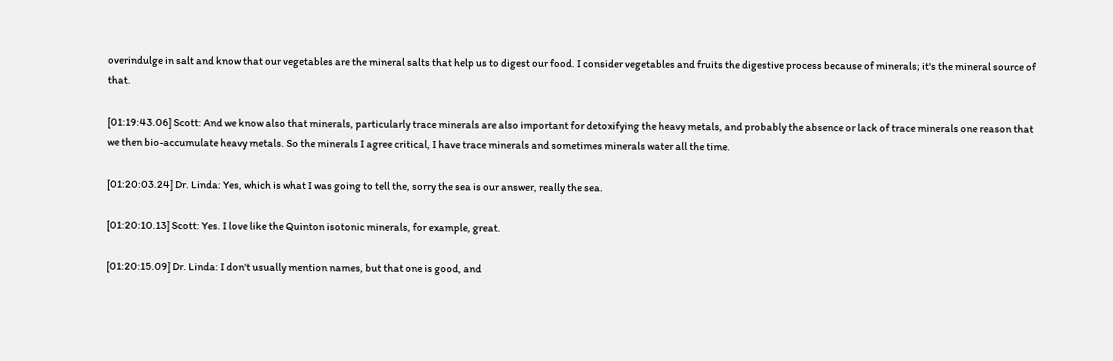overindulge in salt and know that our vegetables are the mineral salts that help us to digest our food. I consider vegetables and fruits the digestive process because of minerals; it's the mineral source of that.

[01:19:43.06] Scott: And we know also that minerals, particularly trace minerals are also important for detoxifying the heavy metals, and probably the absence or lack of trace minerals one reason that we then bio-accumulate heavy metals. So the minerals I agree critical, I have trace minerals and sometimes minerals water all the time.

[01:20:03.24] Dr. Linda: Yes, which is what I was going to tell the, sorry the sea is our answer, really the sea.

[01:20:10.13] Scott: Yes. I love like the Quinton isotonic minerals, for example, great.

[01:20:15.09] Dr. Linda: I don't usually mention names, but that one is good, and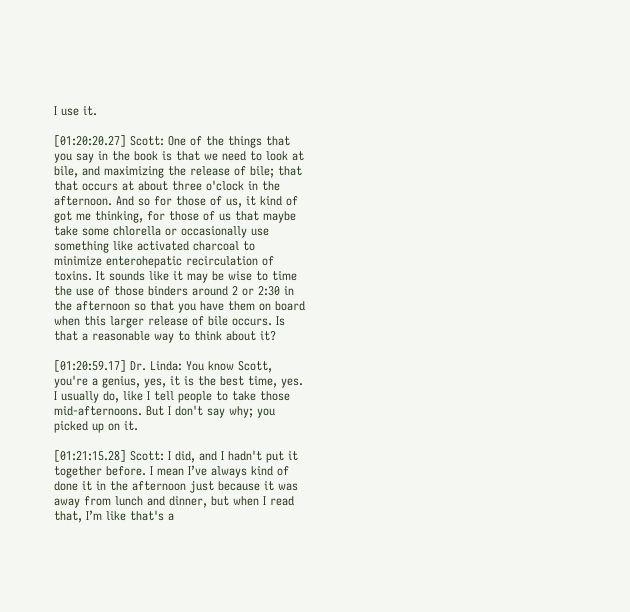I use it.

[01:20:20.27] Scott: One of the things that you say in the book is that we need to look at bile, and maximizing the release of bile; that that occurs at about three o'clock in the afternoon. And so for those of us, it kind of got me thinking, for those of us that maybe take some chlorella or occasionally use something like activated charcoal to minimize enterohepatic recirculation of toxins. It sounds like it may be wise to time the use of those binders around 2 or 2:30 in the afternoon so that you have them on board when this larger release of bile occurs. Is that a reasonable way to think about it?

[01:20:59.17] Dr. Linda: You know Scott, you're a genius, yes, it is the best time, yes. I usually do, like I tell people to take those mid-afternoons. But I don't say why; you picked up on it.

[01:21:15.28] Scott: I did, and I hadn't put it together before. I mean I’ve always kind of done it in the afternoon just because it was away from lunch and dinner, but when I read that, I’m like that's a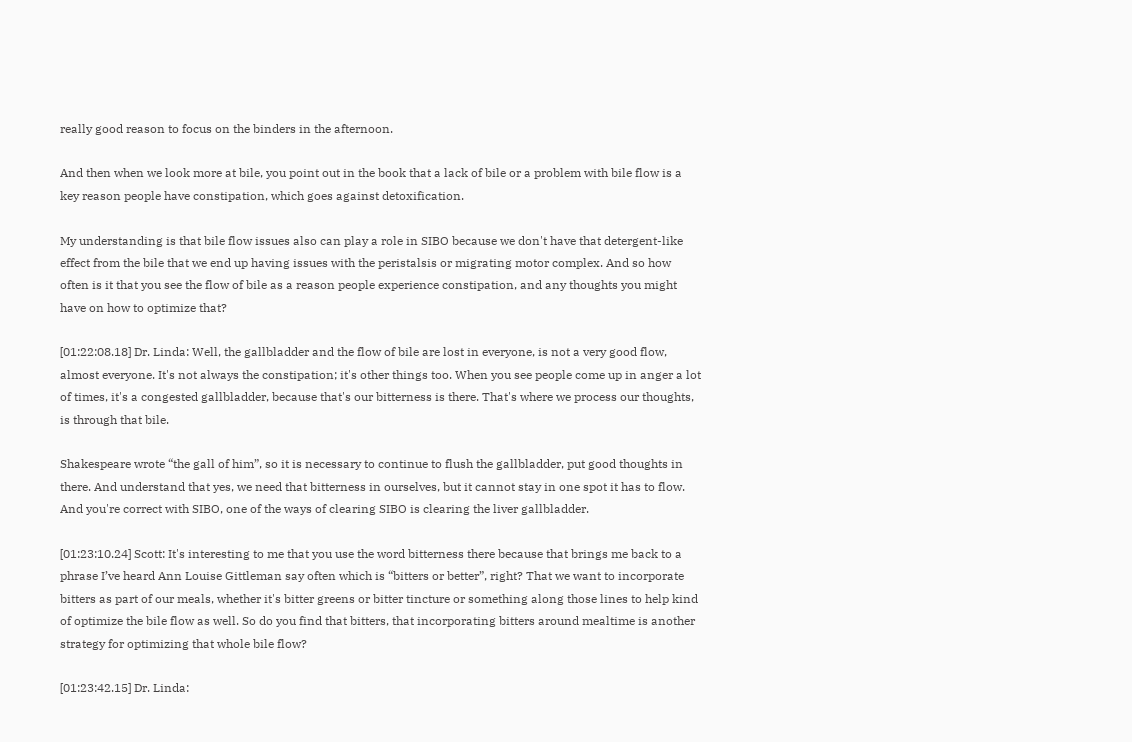really good reason to focus on the binders in the afternoon.

And then when we look more at bile, you point out in the book that a lack of bile or a problem with bile flow is a key reason people have constipation, which goes against detoxification.

My understanding is that bile flow issues also can play a role in SIBO because we don't have that detergent-like effect from the bile that we end up having issues with the peristalsis or migrating motor complex. And so how often is it that you see the flow of bile as a reason people experience constipation, and any thoughts you might have on how to optimize that?

[01:22:08.18] Dr. Linda: Well, the gallbladder and the flow of bile are lost in everyone, is not a very good flow, almost everyone. It's not always the constipation; it's other things too. When you see people come up in anger a lot of times, it's a congested gallbladder, because that's our bitterness is there. That's where we process our thoughts, is through that bile.

Shakespeare wrote “the gall of him”, so it is necessary to continue to flush the gallbladder, put good thoughts in there. And understand that yes, we need that bitterness in ourselves, but it cannot stay in one spot it has to flow. And you're correct with SIBO, one of the ways of clearing SIBO is clearing the liver gallbladder.

[01:23:10.24] Scott: It's interesting to me that you use the word bitterness there because that brings me back to a phrase I’ve heard Ann Louise Gittleman say often which is “bitters or better”, right? That we want to incorporate bitters as part of our meals, whether it's bitter greens or bitter tincture or something along those lines to help kind of optimize the bile flow as well. So do you find that bitters, that incorporating bitters around mealtime is another strategy for optimizing that whole bile flow?

[01:23:42.15] Dr. Linda: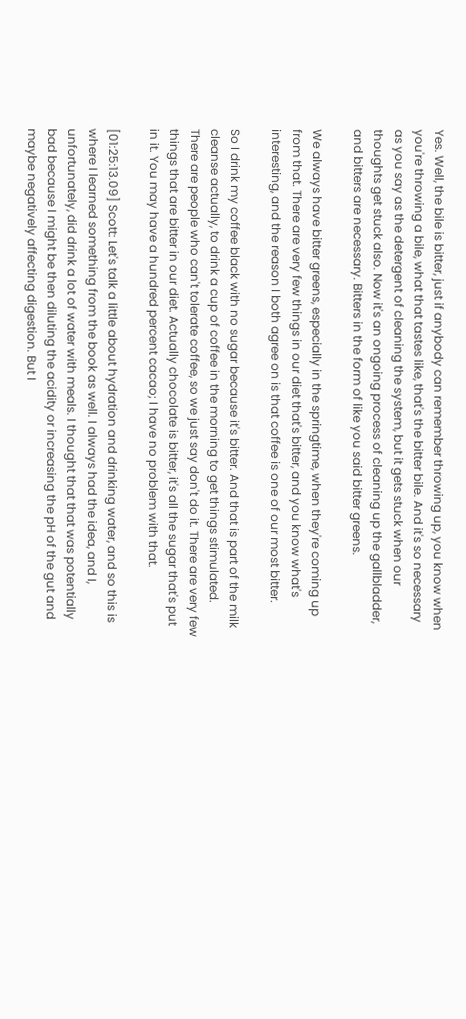Yes. Well, the bile is bitter, just if anybody can remember throwing up, you know when you're throwing a bile, what that tastes like, that's the bitter bile. And it's so necessary as you say as the detergent of cleaning the system, but it gets stuck when our thoughts get stuck also. Now it's an ongoing process of cleaning up the gallbladder, and bitters are necessary. Bitters in the form of like you said bitter greens.

We always have bitter greens, especially in the springtime, when they're coming up from that. There are very few things in our diet that's bitter, and you know what's interesting, and the reason I both agree on is that coffee is one of our most bitter.

So I drink my coffee black with no sugar because it's bitter. And that is part of the milk cleanse actually, to drink a cup of coffee in the morning to get things stimulated. There are people who can't tolerate coffee, so we just say don't do it. There are very few things that are bitter in our diet. Actually chocolate is bitter, it's all the sugar that's put in it. You may have a hundred percent cacao; I have no problem with that.

[01:25:13.09] Scott: Let's talk a little about hydration and drinking water, and so this is where I learned something from the book as well. I always had the idea, and I, unfortunately, did drink a lot of water with meals. I thought that that was potentially bad because I might be then diluting the acidity or increasing the pH of the gut and maybe negatively affecting digestion. But I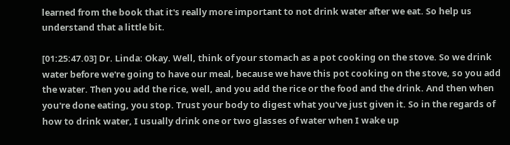learned from the book that it's really more important to not drink water after we eat. So help us understand that a little bit.

[01:25:47.03] Dr. Linda: Okay. Well, think of your stomach as a pot cooking on the stove. So we drink water before we're going to have our meal, because we have this pot cooking on the stove, so you add the water. Then you add the rice, well, and you add the rice or the food and the drink. And then when you're done eating, you stop. Trust your body to digest what you've just given it. So in the regards of how to drink water, I usually drink one or two glasses of water when I wake up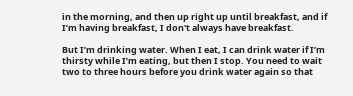in the morning, and then up right up until breakfast, and if I’m having breakfast, I don't always have breakfast.

But I’m drinking water. When I eat, I can drink water if I’m thirsty while I’m eating, but then I stop. You need to wait two to three hours before you drink water again so that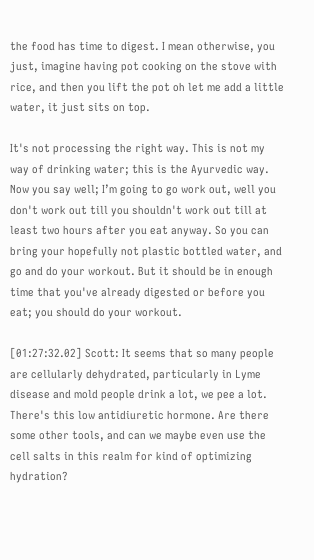the food has time to digest. I mean otherwise, you just, imagine having pot cooking on the stove with rice, and then you lift the pot oh let me add a little water, it just sits on top.

It's not processing the right way. This is not my way of drinking water; this is the Ayurvedic way. Now you say well; I’m going to go work out, well you don't work out till you shouldn't work out till at least two hours after you eat anyway. So you can bring your hopefully not plastic bottled water, and go and do your workout. But it should be in enough time that you've already digested or before you eat; you should do your workout.

[01:27:32.02] Scott: It seems that so many people are cellularly dehydrated, particularly in Lyme disease and mold people drink a lot, we pee a lot. There's this low antidiuretic hormone. Are there some other tools, and can we maybe even use the cell salts in this realm for kind of optimizing hydration?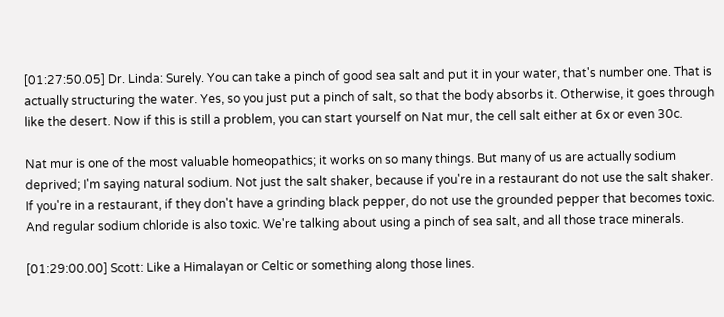[01:27:50.05] Dr. Linda: Surely. You can take a pinch of good sea salt and put it in your water, that's number one. That is actually structuring the water. Yes, so you just put a pinch of salt, so that the body absorbs it. Otherwise, it goes through like the desert. Now if this is still a problem, you can start yourself on Nat mur, the cell salt either at 6x or even 30c.

Nat mur is one of the most valuable homeopathics; it works on so many things. But many of us are actually sodium deprived; I'm saying natural sodium. Not just the salt shaker, because if you're in a restaurant do not use the salt shaker. If you're in a restaurant, if they don't have a grinding black pepper, do not use the grounded pepper that becomes toxic. And regular sodium chloride is also toxic. We're talking about using a pinch of sea salt, and all those trace minerals.

[01:29:00.00] Scott: Like a Himalayan or Celtic or something along those lines.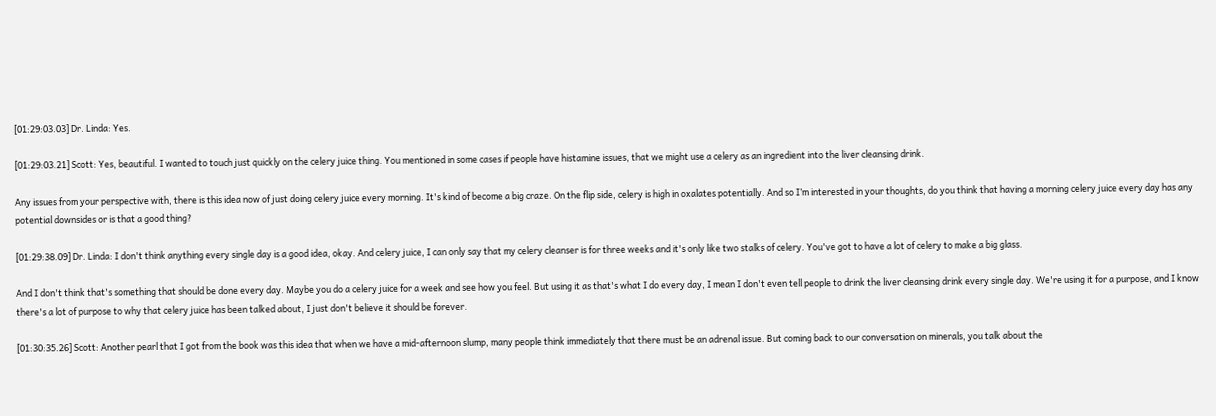[01:29:03.03] Dr. Linda: Yes.

[01:29:03.21] Scott: Yes, beautiful. I wanted to touch just quickly on the celery juice thing. You mentioned in some cases if people have histamine issues, that we might use a celery as an ingredient into the liver cleansing drink.

Any issues from your perspective with, there is this idea now of just doing celery juice every morning. It's kind of become a big craze. On the flip side, celery is high in oxalates potentially. And so I’m interested in your thoughts, do you think that having a morning celery juice every day has any potential downsides or is that a good thing?

[01:29:38.09] Dr. Linda: I don't think anything every single day is a good idea, okay. And celery juice, I can only say that my celery cleanser is for three weeks and it's only like two stalks of celery. You've got to have a lot of celery to make a big glass.

And I don't think that's something that should be done every day. Maybe you do a celery juice for a week and see how you feel. But using it as that's what I do every day, I mean I don't even tell people to drink the liver cleansing drink every single day. We're using it for a purpose, and I know there's a lot of purpose to why that celery juice has been talked about, I just don't believe it should be forever.

[01:30:35.26] Scott: Another pearl that I got from the book was this idea that when we have a mid-afternoon slump, many people think immediately that there must be an adrenal issue. But coming back to our conversation on minerals, you talk about the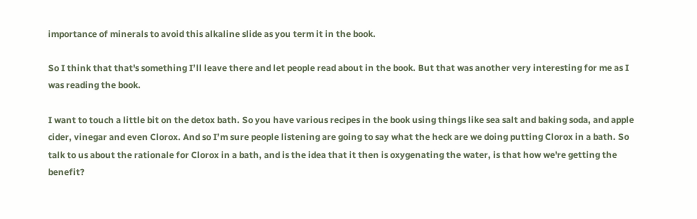importance of minerals to avoid this alkaline slide as you term it in the book.

So I think that that's something I’ll leave there and let people read about in the book. But that was another very interesting for me as I was reading the book.

I want to touch a little bit on the detox bath. So you have various recipes in the book using things like sea salt and baking soda, and apple cider, vinegar and even Clorox. And so I’m sure people listening are going to say what the heck are we doing putting Clorox in a bath. So talk to us about the rationale for Clorox in a bath, and is the idea that it then is oxygenating the water, is that how we're getting the benefit?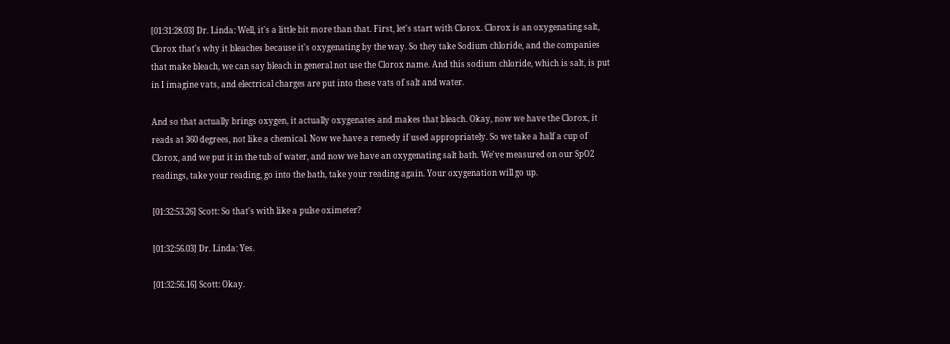[01:31:28.03] Dr. Linda: Well, it's a little bit more than that. First, let's start with Clorox. Clorox is an oxygenating salt, Clorox that's why it bleaches because it's oxygenating by the way. So they take Sodium chloride, and the companies that make bleach, we can say bleach in general not use the Clorox name. And this sodium chloride, which is salt, is put in I imagine vats, and electrical charges are put into these vats of salt and water.

And so that actually brings oxygen, it actually oxygenates and makes that bleach. Okay, now we have the Clorox, it reads at 360 degrees, not like a chemical. Now we have a remedy if used appropriately. So we take a half a cup of Clorox, and we put it in the tub of water, and now we have an oxygenating salt bath. We've measured on our SpO2 readings, take your reading, go into the bath, take your reading again. Your oxygenation will go up.

[01:32:53.26] Scott: So that's with like a pulse oximeter?

[01:32:56.03] Dr. Linda: Yes.

[01:32:56.16] Scott: Okay.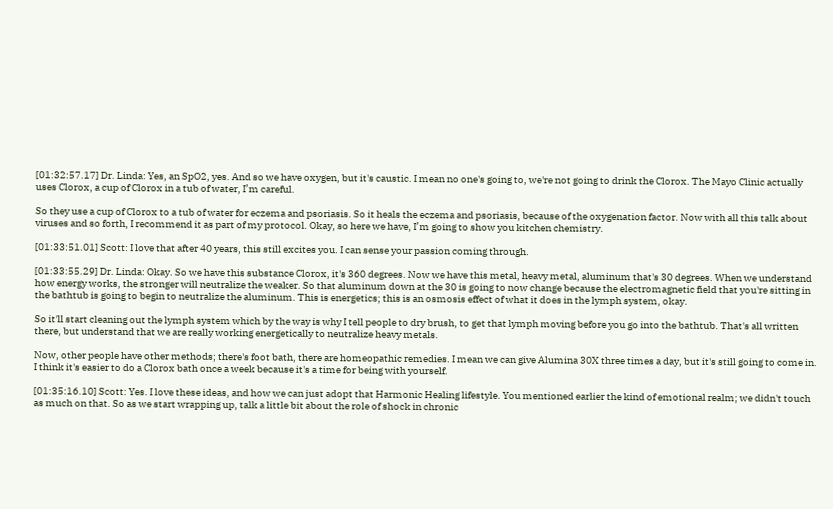[01:32:57.17] Dr. Linda: Yes, an SpO2, yes. And so we have oxygen, but it's caustic. I mean no one's going to, we're not going to drink the Clorox. The Mayo Clinic actually uses Clorox, a cup of Clorox in a tub of water, I’m careful.

So they use a cup of Clorox to a tub of water for eczema and psoriasis. So it heals the eczema and psoriasis, because of the oxygenation factor. Now with all this talk about viruses and so forth, I recommend it as part of my protocol. Okay, so here we have, I’m going to show you kitchen chemistry.

[01:33:51.01] Scott: I love that after 40 years, this still excites you. I can sense your passion coming through.

[01:33:55.29] Dr. Linda: Okay. So we have this substance Clorox, it's 360 degrees. Now we have this metal, heavy metal, aluminum that's 30 degrees. When we understand how energy works, the stronger will neutralize the weaker. So that aluminum down at the 30 is going to now change because the electromagnetic field that you're sitting in the bathtub is going to begin to neutralize the aluminum. This is energetics; this is an osmosis effect of what it does in the lymph system, okay.

So it'll start cleaning out the lymph system which by the way is why I tell people to dry brush, to get that lymph moving before you go into the bathtub. That's all written there, but understand that we are really working energetically to neutralize heavy metals.

Now, other people have other methods; there's foot bath, there are homeopathic remedies. I mean we can give Alumina 30X three times a day, but it's still going to come in. I think it's easier to do a Clorox bath once a week because it's a time for being with yourself.

[01:35:16.10] Scott: Yes. I love these ideas, and how we can just adopt that Harmonic Healing lifestyle. You mentioned earlier the kind of emotional realm; we didn't touch as much on that. So as we start wrapping up, talk a little bit about the role of shock in chronic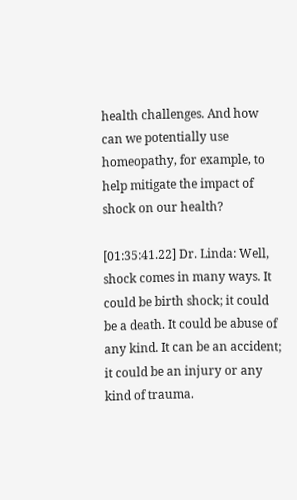health challenges. And how can we potentially use homeopathy, for example, to help mitigate the impact of shock on our health?

[01:35:41.22] Dr. Linda: Well, shock comes in many ways. It could be birth shock; it could be a death. It could be abuse of any kind. It can be an accident; it could be an injury or any kind of trauma.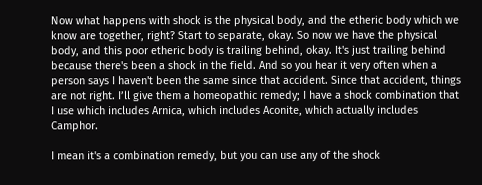Now what happens with shock is the physical body, and the etheric body which we know are together, right? Start to separate, okay. So now we have the physical body, and this poor etheric body is trailing behind, okay. It's just trailing behind because there's been a shock in the field. And so you hear it very often when a person says I haven't been the same since that accident. Since that accident, things are not right. I’ll give them a homeopathic remedy; I have a shock combination that I use which includes Arnica, which includes Aconite, which actually includes Camphor.

I mean it's a combination remedy, but you can use any of the shock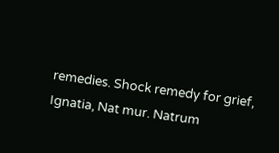remedies. Shock remedy for grief, Ignatia, Nat mur. Natrum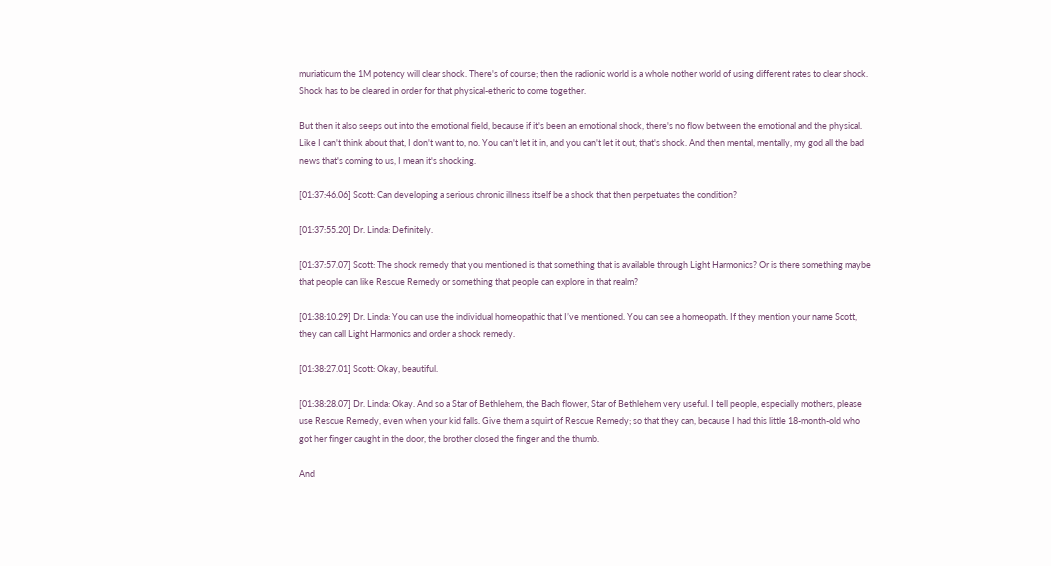muriaticum the 1M potency will clear shock. There's of course; then the radionic world is a whole nother world of using different rates to clear shock. Shock has to be cleared in order for that physical-etheric to come together.

But then it also seeps out into the emotional field, because if it's been an emotional shock, there's no flow between the emotional and the physical. Like I can't think about that, I don't want to, no. You can't let it in, and you can't let it out, that's shock. And then mental, mentally, my god all the bad news that's coming to us, I mean it's shocking.

[01:37:46.06] Scott: Can developing a serious chronic illness itself be a shock that then perpetuates the condition?

[01:37:55.20] Dr. Linda: Definitely.

[01:37:57.07] Scott: The shock remedy that you mentioned is that something that is available through Light Harmonics? Or is there something maybe that people can like Rescue Remedy or something that people can explore in that realm?

[01:38:10.29] Dr. Linda: You can use the individual homeopathic that I’ve mentioned. You can see a homeopath. If they mention your name Scott, they can call Light Harmonics and order a shock remedy.

[01:38:27.01] Scott: Okay, beautiful.

[01:38:28.07] Dr. Linda: Okay. And so a Star of Bethlehem, the Bach flower, Star of Bethlehem very useful. I tell people, especially mothers, please use Rescue Remedy, even when your kid falls. Give them a squirt of Rescue Remedy; so that they can, because I had this little 18-month-old who got her finger caught in the door, the brother closed the finger and the thumb.

And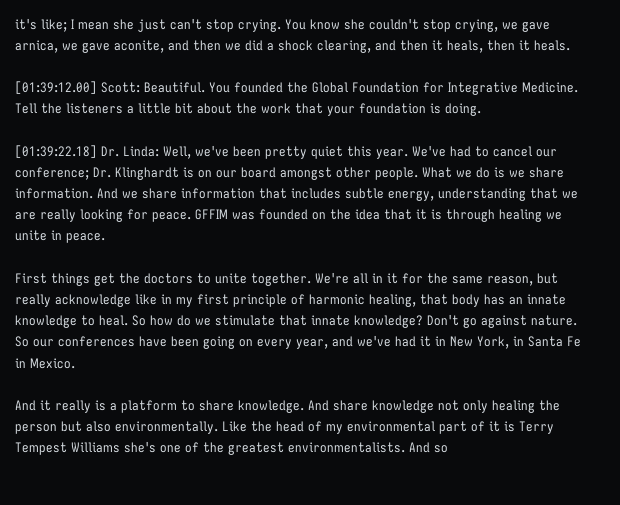it's like; I mean she just can't stop crying. You know she couldn't stop crying, we gave arnica, we gave aconite, and then we did a shock clearing, and then it heals, then it heals.

[01:39:12.00] Scott: Beautiful. You founded the Global Foundation for Integrative Medicine. Tell the listeners a little bit about the work that your foundation is doing.

[01:39:22.18] Dr. Linda: Well, we've been pretty quiet this year. We've had to cancel our conference; Dr. Klinghardt is on our board amongst other people. What we do is we share information. And we share information that includes subtle energy, understanding that we are really looking for peace. GFFIM was founded on the idea that it is through healing we unite in peace.

First things get the doctors to unite together. We're all in it for the same reason, but really acknowledge like in my first principle of harmonic healing, that body has an innate knowledge to heal. So how do we stimulate that innate knowledge? Don't go against nature. So our conferences have been going on every year, and we've had it in New York, in Santa Fe in Mexico.

And it really is a platform to share knowledge. And share knowledge not only healing the person but also environmentally. Like the head of my environmental part of it is Terry Tempest Williams she's one of the greatest environmentalists. And so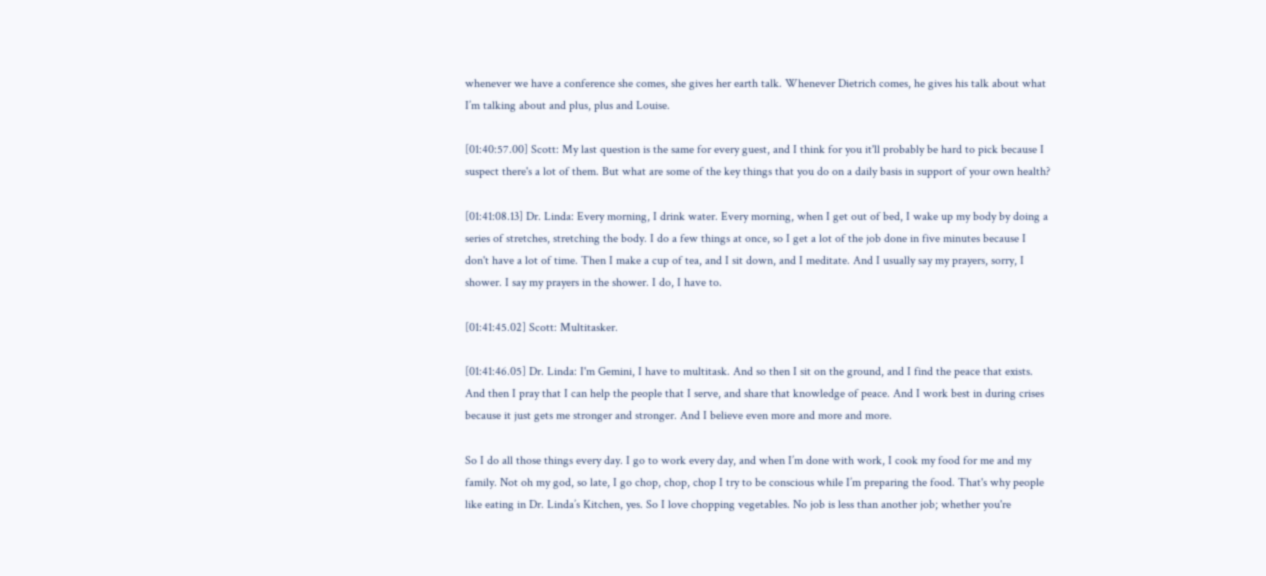whenever we have a conference she comes, she gives her earth talk. Whenever Dietrich comes, he gives his talk about what I’m talking about and plus, plus and Louise.

[01:40:57.00] Scott: My last question is the same for every guest, and I think for you it'll probably be hard to pick because I suspect there's a lot of them. But what are some of the key things that you do on a daily basis in support of your own health?

[01:41:08.13] Dr. Linda: Every morning, I drink water. Every morning, when I get out of bed, I wake up my body by doing a series of stretches, stretching the body. I do a few things at once, so I get a lot of the job done in five minutes because I don't have a lot of time. Then I make a cup of tea, and I sit down, and I meditate. And I usually say my prayers, sorry, I shower. I say my prayers in the shower. I do, I have to.

[01:41:45.02] Scott: Multitasker.

[01:41:46.05] Dr. Linda: I'm Gemini, I have to multitask. And so then I sit on the ground, and I find the peace that exists. And then I pray that I can help the people that I serve, and share that knowledge of peace. And I work best in during crises because it just gets me stronger and stronger. And I believe even more and more and more.

So I do all those things every day. I go to work every day, and when I’m done with work, I cook my food for me and my family. Not oh my god, so late, I go chop, chop, chop I try to be conscious while I’m preparing the food. That's why people like eating in Dr. Linda’s Kitchen, yes. So I love chopping vegetables. No job is less than another job; whether you're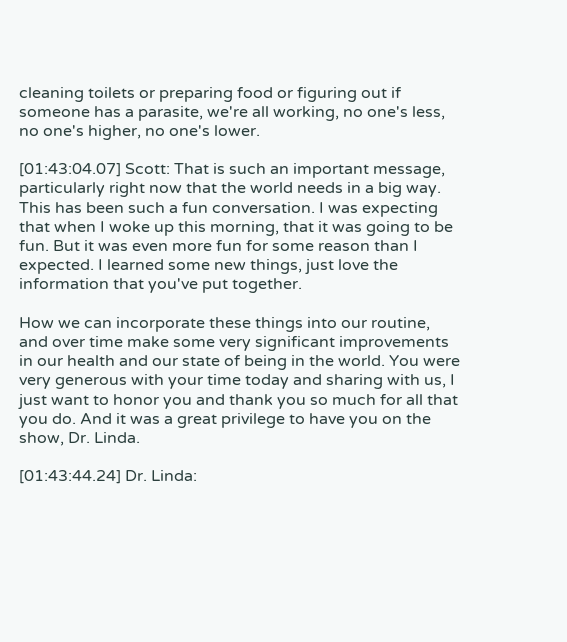cleaning toilets or preparing food or figuring out if someone has a parasite, we're all working, no one's less, no one's higher, no one's lower.

[01:43:04.07] Scott: That is such an important message, particularly right now that the world needs in a big way. This has been such a fun conversation. I was expecting that when I woke up this morning, that it was going to be fun. But it was even more fun for some reason than I expected. I learned some new things, just love the information that you've put together.

How we can incorporate these things into our routine, and over time make some very significant improvements in our health and our state of being in the world. You were very generous with your time today and sharing with us, I just want to honor you and thank you so much for all that you do. And it was a great privilege to have you on the show, Dr. Linda.

[01:43:44.24] Dr. Linda: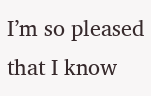I’m so pleased that I know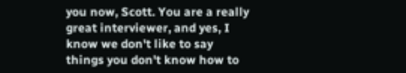you now, Scott. You are a really great interviewer, and yes, I know we don't like to say things you don't know how to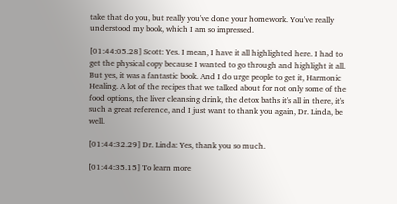take that do you, but really you've done your homework. You've really understood my book, which I am so impressed.

[01:44:05.28] Scott: Yes. I mean, I have it all highlighted here. I had to get the physical copy because I wanted to go through and highlight it all. But yes, it was a fantastic book. And I do urge people to get it, Harmonic Healing. A lot of the recipes that we talked about for not only some of the food options, the liver cleansing drink, the detox baths it's all in there, it's such a great reference, and I just want to thank you again, Dr. Linda, be well.

[01:44:32.29] Dr. Linda: Yes, thank you so much.

[01:44:35.15] To learn more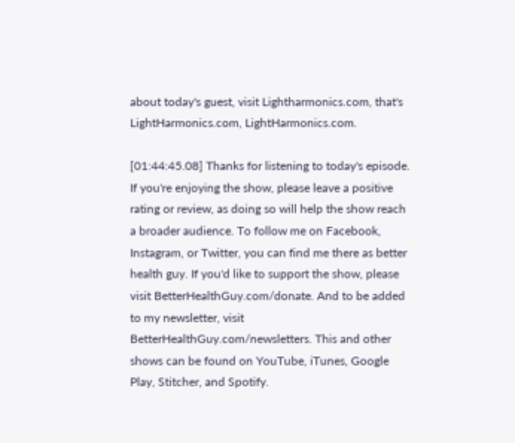about today's guest, visit Lightharmonics.com, that's LightHarmonics.com, LightHarmonics.com.

[01:44:45.08] Thanks for listening to today's episode. If you're enjoying the show, please leave a positive rating or review, as doing so will help the show reach a broader audience. To follow me on Facebook, Instagram, or Twitter, you can find me there as better health guy. If you'd like to support the show, please visit BetterHealthGuy.com/donate. And to be added to my newsletter, visit BetterHealthGuy.com/newsletters. This and other shows can be found on YouTube, iTunes, Google Play, Stitcher, and Spotify.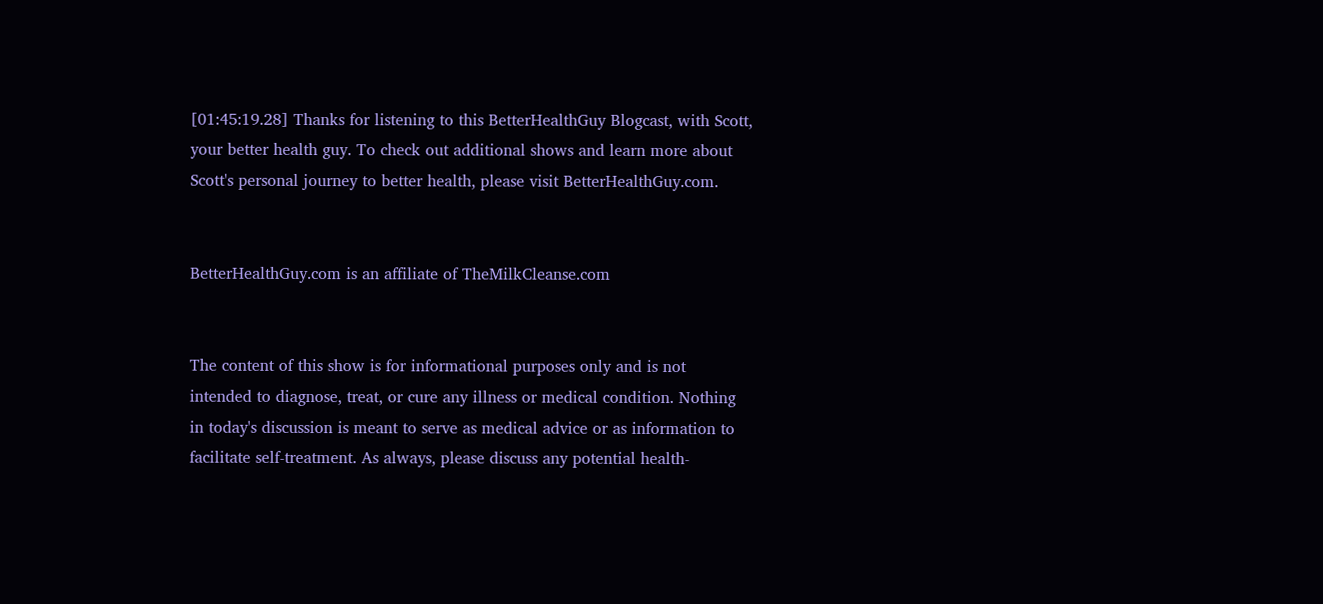[01:45:19.28] Thanks for listening to this BetterHealthGuy Blogcast, with Scott, your better health guy. To check out additional shows and learn more about Scott's personal journey to better health, please visit BetterHealthGuy.com.


BetterHealthGuy.com is an affiliate of TheMilkCleanse.com


The content of this show is for informational purposes only and is not intended to diagnose, treat, or cure any illness or medical condition. Nothing in today's discussion is meant to serve as medical advice or as information to facilitate self-treatment. As always, please discuss any potential health-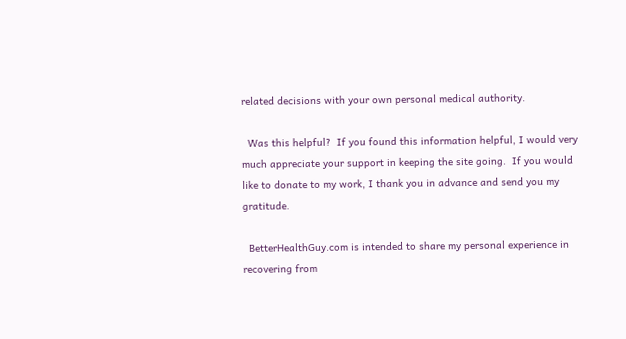related decisions with your own personal medical authority.

  Was this helpful?  If you found this information helpful, I would very much appreciate your support in keeping the site going.  If you would like to donate to my work, I thank you in advance and send you my gratitude.

  BetterHealthGuy.com is intended to share my personal experience in recovering from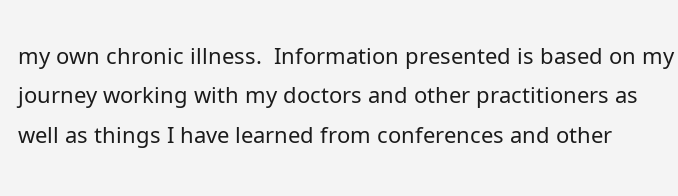my own chronic illness.  Information presented is based on my journey working with my doctors and other practitioners as well as things I have learned from conferences and other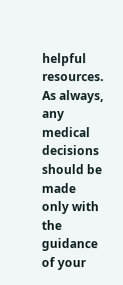helpful resources.  As always, any medical decisions should be made only with the guidance of your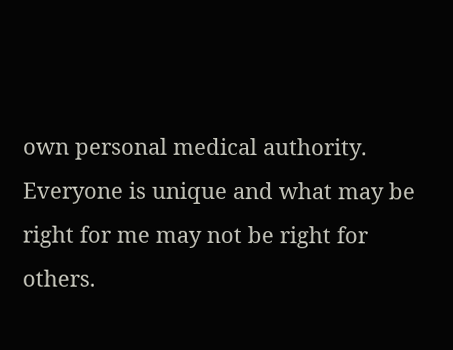own personal medical authority.  Everyone is unique and what may be right for me may not be right for others.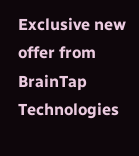Exclusive new offer from BrainTap Technologies